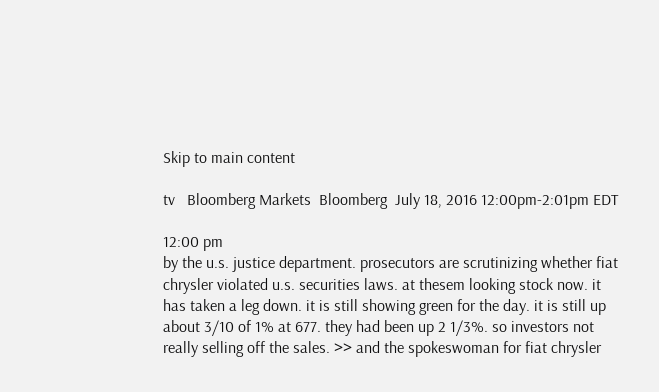Skip to main content

tv   Bloomberg Markets  Bloomberg  July 18, 2016 12:00pm-2:01pm EDT

12:00 pm
by the u.s. justice department. prosecutors are scrutinizing whether fiat chrysler violated u.s. securities laws. at thesem looking stock now. it has taken a leg down. it is still showing green for the day. it is still up about 3/10 of 1% at 677. they had been up 2 1/3%. so investors not really selling off the sales. >> and the spokeswoman for fiat chrysler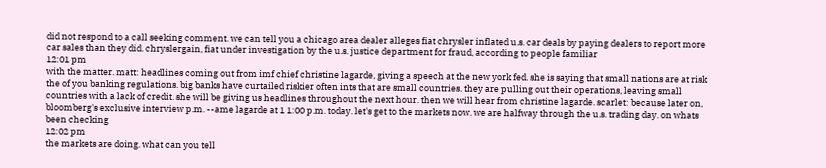did not respond to a call seeking comment. we can tell you a chicago area dealer alleges fiat chrysler inflated u.s. car deals by paying dealers to report more car sales than they did. chryslergain, fiat under investigation by the u.s. justice department for fraud, according to people familiar
12:01 pm
with the matter. matt: headlines coming out from imf chief christine lagarde, giving a speech at the new york fed. she is saying that small nations are at risk the of you banking regulations. big banks have curtailed riskier often ints that are small countries. they are pulling out their operations, leaving small countries with a lack of credit. she will be giving us headlines throughout the next hour. then we will hear from christine lagarde. scarlet: because later on, bloomberg's exclusive interview p.m. --ame lagarde at 1 1:00 p.m. today. let's get to the markets now. we are halfway through the u.s. trading day. on whats been checking
12:02 pm
the markets are doing. what can you tell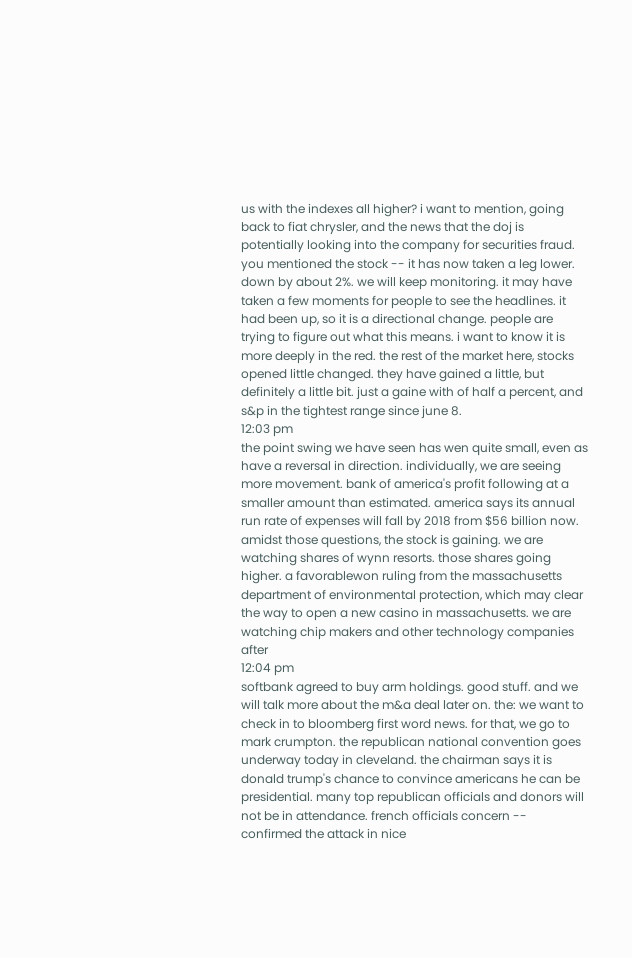us with the indexes all higher? i want to mention, going back to fiat chrysler, and the news that the doj is potentially looking into the company for securities fraud. you mentioned the stock -- it has now taken a leg lower. down by about 2%. we will keep monitoring. it may have taken a few moments for people to see the headlines. it had been up, so it is a directional change. people are trying to figure out what this means. i want to know it is more deeply in the red. the rest of the market here, stocks opened little changed. they have gained a little, but definitely a little bit. just a gaine with of half a percent, and s&p in the tightest range since june 8.
12:03 pm
the point swing we have seen has wen quite small, even as have a reversal in direction. individually, we are seeing more movement. bank of america's profit following at a smaller amount than estimated. america says its annual run rate of expenses will fall by 2018 from $56 billion now. amidst those questions, the stock is gaining. we are watching shares of wynn resorts. those shares going higher. a favorablewon ruling from the massachusetts department of environmental protection, which may clear the way to open a new casino in massachusetts. we are watching chip makers and other technology companies after
12:04 pm
softbank agreed to buy arm holdings. good stuff. and we will talk more about the m&a deal later on. the: we want to check in to bloomberg first word news. for that, we go to mark crumpton. the republican national convention goes underway today in cleveland. the chairman says it is donald trump's chance to convince americans he can be presidential. many top republican officials and donors will not be in attendance. french officials concern -- confirmed the attack in nice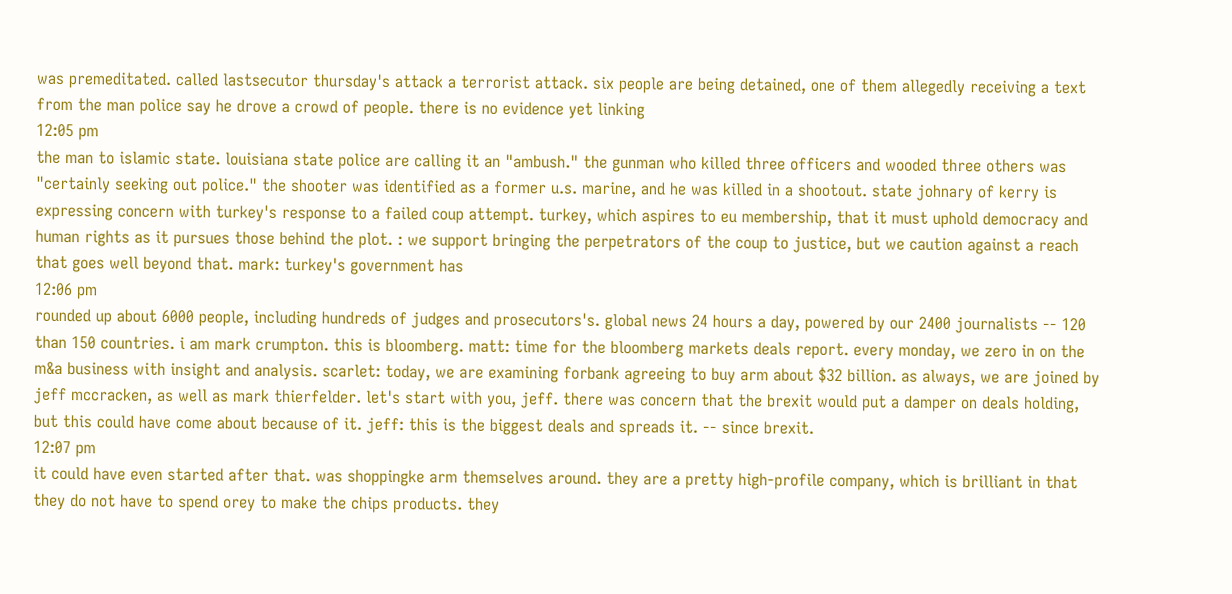was premeditated. called lastsecutor thursday's attack a terrorist attack. six people are being detained, one of them allegedly receiving a text from the man police say he drove a crowd of people. there is no evidence yet linking
12:05 pm
the man to islamic state. louisiana state police are calling it an "ambush." the gunman who killed three officers and wooded three others was "certainly seeking out police." the shooter was identified as a former u.s. marine, and he was killed in a shootout. state johnary of kerry is expressing concern with turkey's response to a failed coup attempt. turkey, which aspires to eu membership, that it must uphold democracy and human rights as it pursues those behind the plot. : we support bringing the perpetrators of the coup to justice, but we caution against a reach that goes well beyond that. mark: turkey's government has
12:06 pm
rounded up about 6000 people, including hundreds of judges and prosecutors's. global news 24 hours a day, powered by our 2400 journalists -- 120 than 150 countries. i am mark crumpton. this is bloomberg. matt: time for the bloomberg markets deals report. every monday, we zero in on the m&a business with insight and analysis. scarlet: today, we are examining forbank agreeing to buy arm about $32 billion. as always, we are joined by jeff mccracken, as well as mark thierfelder. let's start with you, jeff. there was concern that the brexit would put a damper on deals holding, but this could have come about because of it. jeff: this is the biggest deals and spreads it. -- since brexit.
12:07 pm
it could have even started after that. was shoppingke arm themselves around. they are a pretty high-profile company, which is brilliant in that they do not have to spend orey to make the chips products. they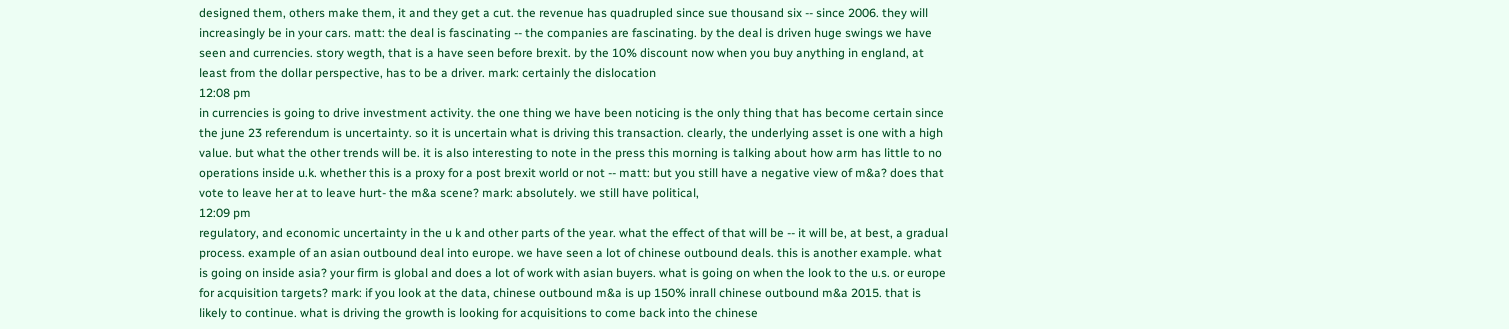designed them, others make them, it and they get a cut. the revenue has quadrupled since sue thousand six -- since 2006. they will increasingly be in your cars. matt: the deal is fascinating -- the companies are fascinating. by the deal is driven huge swings we have seen and currencies. story wegth, that is a have seen before brexit. by the 10% discount now when you buy anything in england, at least from the dollar perspective, has to be a driver. mark: certainly the dislocation
12:08 pm
in currencies is going to drive investment activity. the one thing we have been noticing is the only thing that has become certain since the june 23 referendum is uncertainty. so it is uncertain what is driving this transaction. clearly, the underlying asset is one with a high value. but what the other trends will be. it is also interesting to note in the press this morning is talking about how arm has little to no operations inside u.k. whether this is a proxy for a post brexit world or not -- matt: but you still have a negative view of m&a? does that vote to leave her at to leave hurt- the m&a scene? mark: absolutely. we still have political,
12:09 pm
regulatory, and economic uncertainty in the u k and other parts of the year. what the effect of that will be -- it will be, at best, a gradual process. example of an asian outbound deal into europe. we have seen a lot of chinese outbound deals. this is another example. what is going on inside asia? your firm is global and does a lot of work with asian buyers. what is going on when the look to the u.s. or europe for acquisition targets? mark: if you look at the data, chinese outbound m&a is up 150% inrall chinese outbound m&a 2015. that is likely to continue. what is driving the growth is looking for acquisitions to come back into the chinese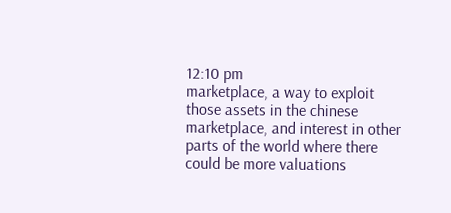12:10 pm
marketplace, a way to exploit those assets in the chinese marketplace, and interest in other parts of the world where there could be more valuations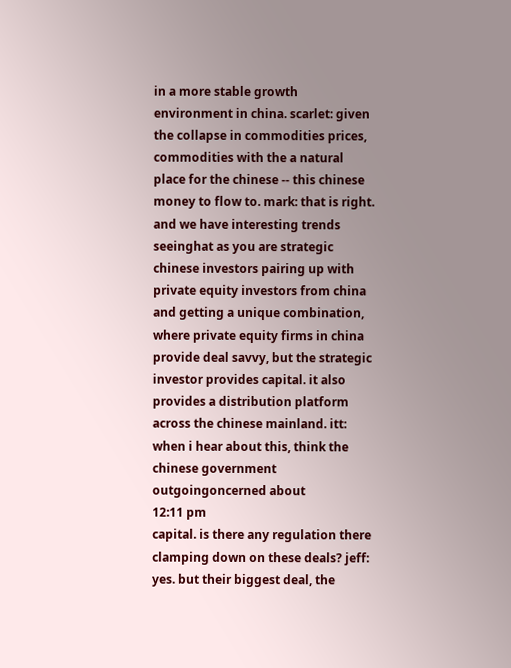in a more stable growth environment in china. scarlet: given the collapse in commodities prices, commodities with the a natural place for the chinese -- this chinese money to flow to. mark: that is right. and we have interesting trends seeinghat as you are strategic chinese investors pairing up with private equity investors from china and getting a unique combination, where private equity firms in china provide deal savvy, but the strategic investor provides capital. it also provides a distribution platform across the chinese mainland. itt: when i hear about this, think the chinese government outgoingoncerned about
12:11 pm
capital. is there any regulation there clamping down on these deals? jeff: yes. but their biggest deal, the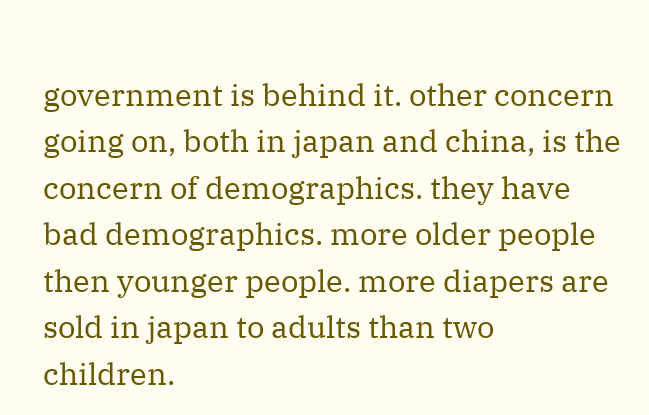government is behind it. other concern going on, both in japan and china, is the concern of demographics. they have bad demographics. more older people then younger people. more diapers are sold in japan to adults than two children.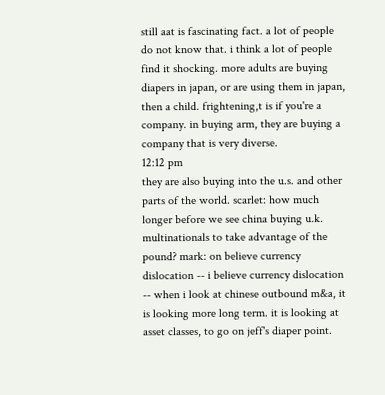still aat is fascinating fact. a lot of people do not know that. i think a lot of people find it shocking. more adults are buying diapers in japan, or are using them in japan, then a child. frightening,t is if you're a company. in buying arm, they are buying a company that is very diverse.
12:12 pm
they are also buying into the u.s. and other parts of the world. scarlet: how much longer before we see china buying u.k. multinationals to take advantage of the pound? mark: on believe currency dislocation -- i believe currency dislocation -- when i look at chinese outbound m&a, it is looking more long term. it is looking at asset classes, to go on jeff's diaper point.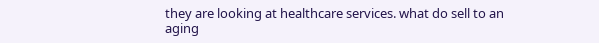they are looking at healthcare services. what do sell to an aging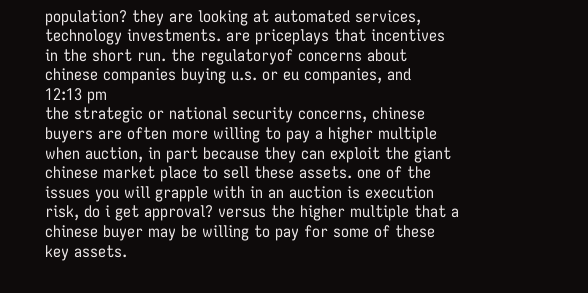population? they are looking at automated services, technology investments. are priceplays that incentives in the short run. the regulatoryof concerns about chinese companies buying u.s. or eu companies, and
12:13 pm
the strategic or national security concerns, chinese buyers are often more willing to pay a higher multiple when auction, in part because they can exploit the giant chinese market place to sell these assets. one of the issues you will grapple with in an auction is execution risk, do i get approval? versus the higher multiple that a chinese buyer may be willing to pay for some of these key assets.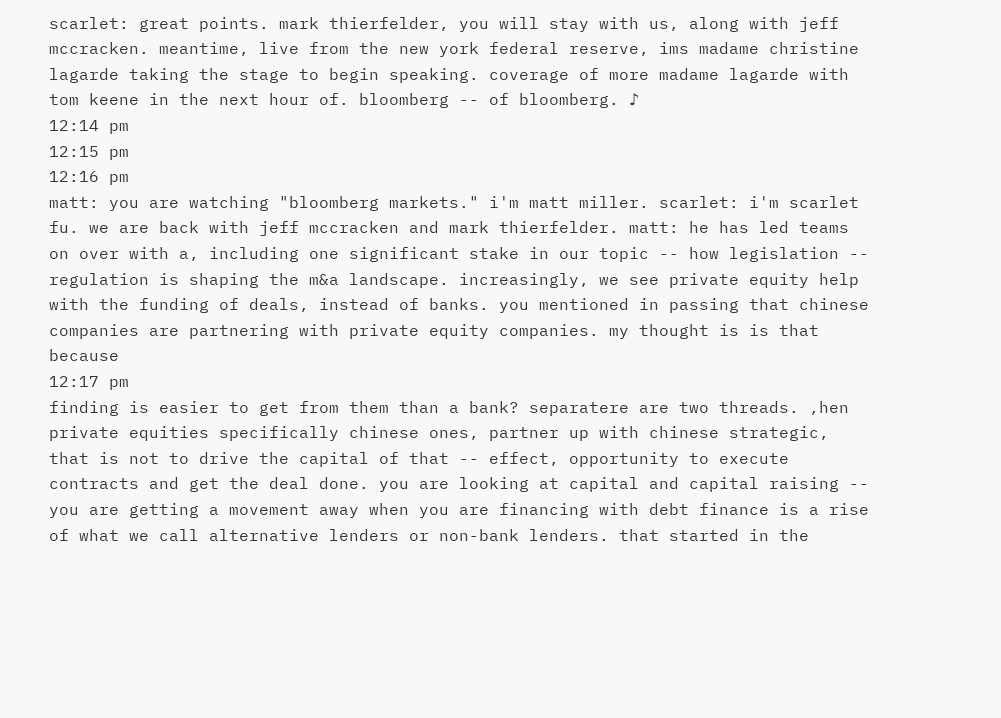scarlet: great points. mark thierfelder, you will stay with us, along with jeff mccracken. meantime, live from the new york federal reserve, ims madame christine lagarde taking the stage to begin speaking. coverage of more madame lagarde with tom keene in the next hour of. bloomberg -- of bloomberg. ♪
12:14 pm
12:15 pm
12:16 pm
matt: you are watching "bloomberg markets." i'm matt miller. scarlet: i'm scarlet fu. we are back with jeff mccracken and mark thierfelder. matt: he has led teams on over with a, including one significant stake in our topic -- how legislation -- regulation is shaping the m&a landscape. increasingly, we see private equity help with the funding of deals, instead of banks. you mentioned in passing that chinese companies are partnering with private equity companies. my thought is is that because
12:17 pm
finding is easier to get from them than a bank? separatere are two threads. ,hen private equities specifically chinese ones, partner up with chinese strategic, that is not to drive the capital of that -- effect, opportunity to execute contracts and get the deal done. you are looking at capital and capital raising -- you are getting a movement away when you are financing with debt finance is a rise of what we call alternative lenders or non-bank lenders. that started in the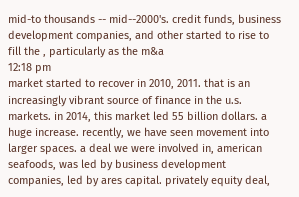mid-to thousands -- mid--2000's. credit funds, business development companies, and other started to rise to fill the , particularly as the m&a
12:18 pm
market started to recover in 2010, 2011. that is an increasingly vibrant source of finance in the u.s. markets. in 2014, this market led 55 billion dollars. a huge increase. recently, we have seen movement into larger spaces. a deal we were involved in, american seafoods, was led by business development companies, led by ares capital. privately equity deal,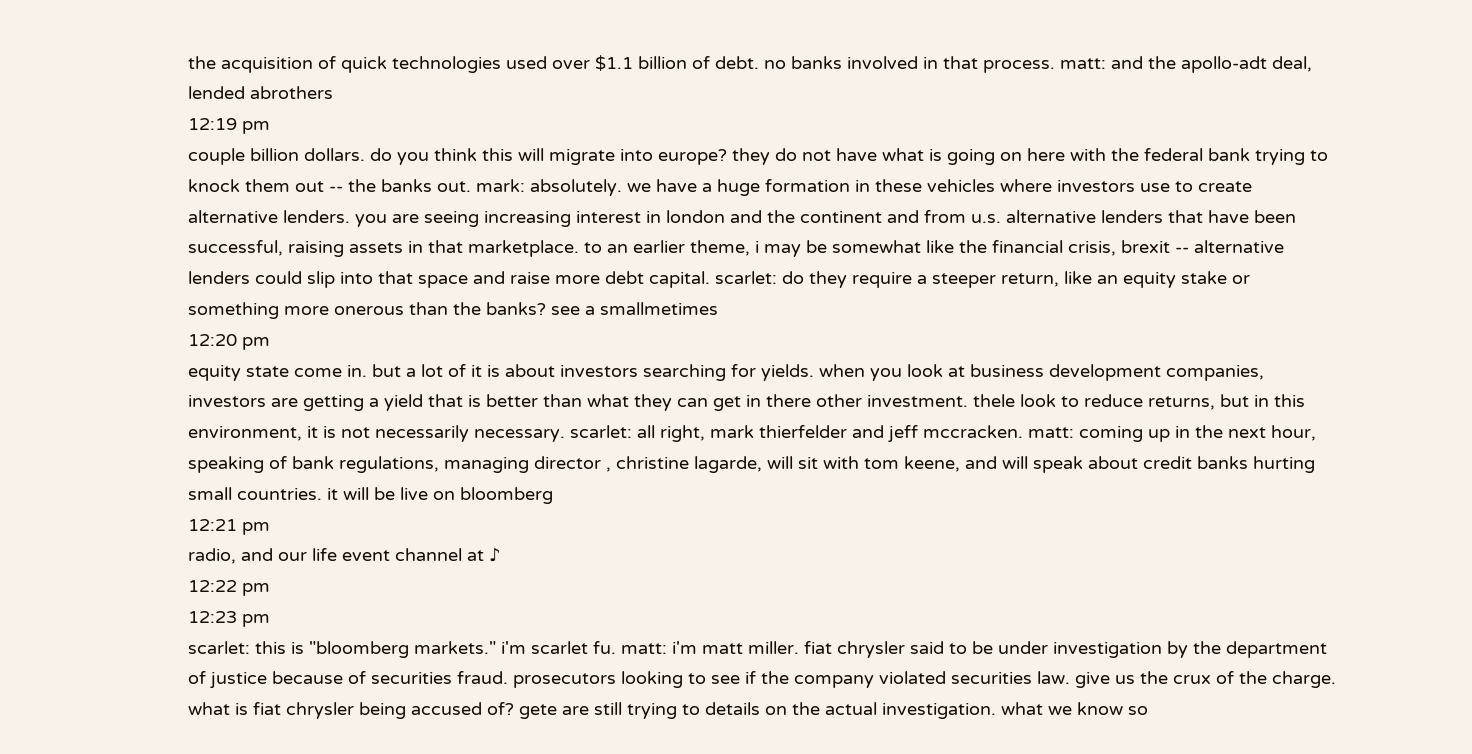the acquisition of quick technologies used over $1.1 billion of debt. no banks involved in that process. matt: and the apollo-adt deal, lended abrothers
12:19 pm
couple billion dollars. do you think this will migrate into europe? they do not have what is going on here with the federal bank trying to knock them out -- the banks out. mark: absolutely. we have a huge formation in these vehicles where investors use to create alternative lenders. you are seeing increasing interest in london and the continent and from u.s. alternative lenders that have been successful, raising assets in that marketplace. to an earlier theme, i may be somewhat like the financial crisis, brexit -- alternative lenders could slip into that space and raise more debt capital. scarlet: do they require a steeper return, like an equity stake or something more onerous than the banks? see a smallmetimes
12:20 pm
equity state come in. but a lot of it is about investors searching for yields. when you look at business development companies, investors are getting a yield that is better than what they can get in there other investment. thele look to reduce returns, but in this environment, it is not necessarily necessary. scarlet: all right, mark thierfelder and jeff mccracken. matt: coming up in the next hour, speaking of bank regulations, managing director , christine lagarde, will sit with tom keene, and will speak about credit banks hurting small countries. it will be live on bloomberg
12:21 pm
radio, and our life event channel at ♪
12:22 pm
12:23 pm
scarlet: this is "bloomberg markets." i'm scarlet fu. matt: i'm matt miller. fiat chrysler said to be under investigation by the department of justice because of securities fraud. prosecutors looking to see if the company violated securities law. give us the crux of the charge. what is fiat chrysler being accused of? gete are still trying to details on the actual investigation. what we know so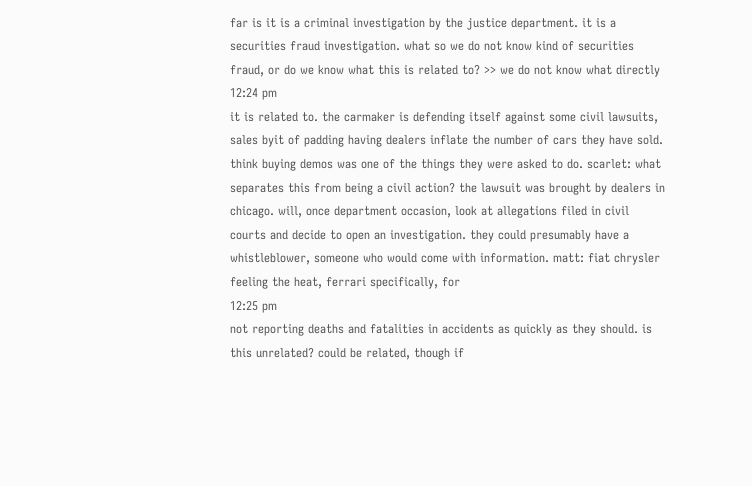far is it is a criminal investigation by the justice department. it is a securities fraud investigation. what so we do not know kind of securities fraud, or do we know what this is related to? >> we do not know what directly
12:24 pm
it is related to. the carmaker is defending itself against some civil lawsuits, sales byit of padding having dealers inflate the number of cars they have sold. think buying demos was one of the things they were asked to do. scarlet: what separates this from being a civil action? the lawsuit was brought by dealers in chicago. will, once department occasion, look at allegations filed in civil courts and decide to open an investigation. they could presumably have a whistleblower, someone who would come with information. matt: fiat chrysler feeling the heat, ferrari specifically, for
12:25 pm
not reporting deaths and fatalities in accidents as quickly as they should. is this unrelated? could be related, though if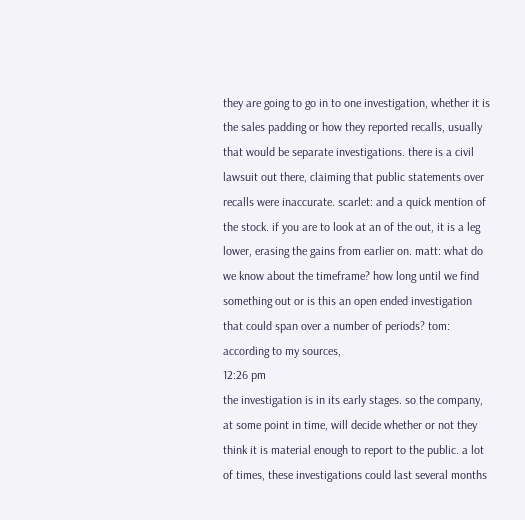they are going to go in to one investigation, whether it is the sales padding or how they reported recalls, usually that would be separate investigations. there is a civil lawsuit out there, claiming that public statements over recalls were inaccurate. scarlet: and a quick mention of the stock. if you are to look at an of the out, it is a leg lower, erasing the gains from earlier on. matt: what do we know about the timeframe? how long until we find something out or is this an open ended investigation that could span over a number of periods? tom: according to my sources,
12:26 pm
the investigation is in its early stages. so the company, at some point in time, will decide whether or not they think it is material enough to report to the public. a lot of times, these investigations could last several months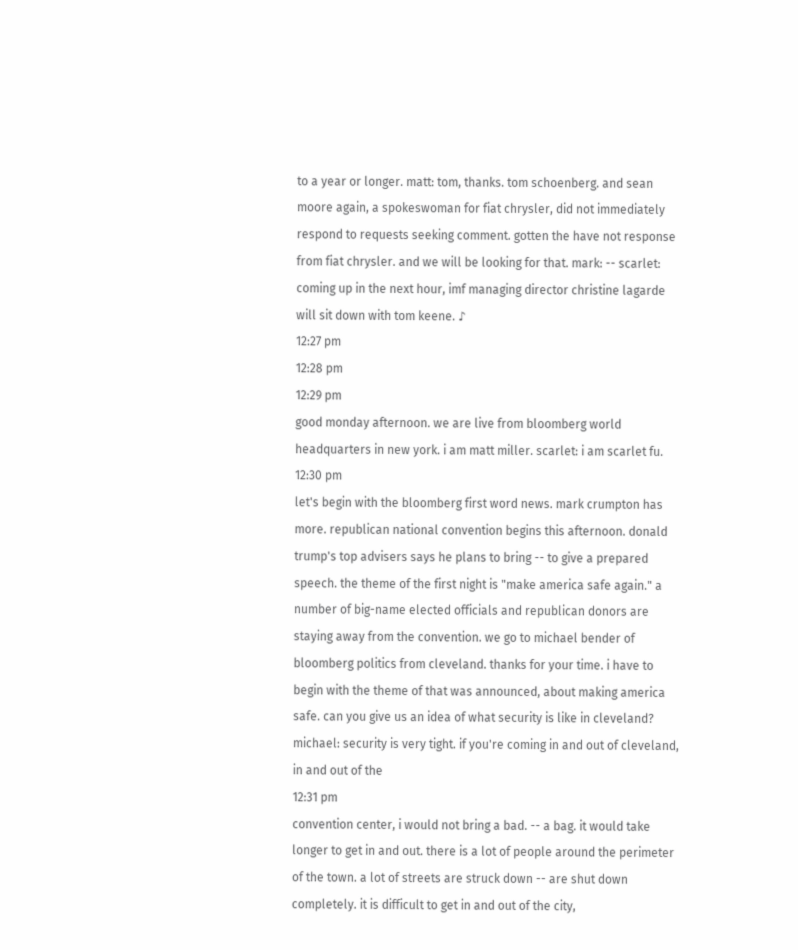to a year or longer. matt: tom, thanks. tom schoenberg. and sean moore again, a spokeswoman for fiat chrysler, did not immediately respond to requests seeking comment. gotten the have not response from fiat chrysler. and we will be looking for that. mark: -- scarlet: coming up in the next hour, imf managing director christine lagarde will sit down with tom keene. ♪
12:27 pm
12:28 pm
12:29 pm
good monday afternoon. we are live from bloomberg world headquarters in new york. i am matt miller. scarlet: i am scarlet fu.
12:30 pm
let's begin with the bloomberg first word news. mark crumpton has more. republican national convention begins this afternoon. donald trump's top advisers says he plans to bring -- to give a prepared speech. the theme of the first night is "make america safe again." a number of big-name elected officials and republican donors are staying away from the convention. we go to michael bender of bloomberg politics from cleveland. thanks for your time. i have to begin with the theme of that was announced, about making america safe. can you give us an idea of what security is like in cleveland? michael: security is very tight. if you're coming in and out of cleveland, in and out of the
12:31 pm
convention center, i would not bring a bad. -- a bag. it would take longer to get in and out. there is a lot of people around the perimeter of the town. a lot of streets are struck down -- are shut down completely. it is difficult to get in and out of the city,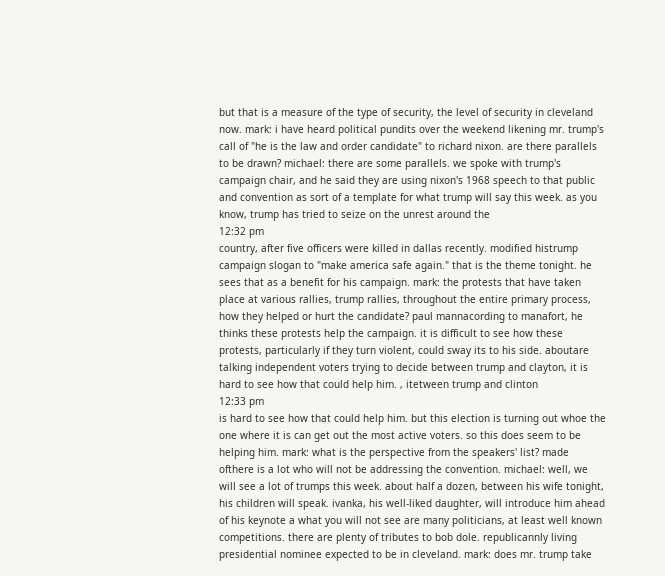but that is a measure of the type of security, the level of security in cleveland now. mark: i have heard political pundits over the weekend likening mr. trump's call of "he is the law and order candidate" to richard nixon. are there parallels to be drawn? michael: there are some parallels. we spoke with trump's campaign chair, and he said they are using nixon's 1968 speech to that public and convention as sort of a template for what trump will say this week. as you know, trump has tried to seize on the unrest around the
12:32 pm
country, after five officers were killed in dallas recently. modified histrump campaign slogan to "make america safe again." that is the theme tonight. he sees that as a benefit for his campaign. mark: the protests that have taken place at various rallies, trump rallies, throughout the entire primary process, how they helped or hurt the candidate? paul mannacording to manafort, he thinks these protests help the campaign. it is difficult to see how these protests, particularly if they turn violent, could sway its to his side. aboutare talking independent voters trying to decide between trump and clayton, it is hard to see how that could help him. , itetween trump and clinton
12:33 pm
is hard to see how that could help him. but this election is turning out whoe the one where it is can get out the most active voters. so this does seem to be helping him. mark: what is the perspective from the speakers' list? made ofthere is a lot who will not be addressing the convention. michael: well, we will see a lot of trumps this week. about half a dozen, between his wife tonight, his children will speak. ivanka, his well-liked daughter, will introduce him ahead of his keynote a what you will not see are many politicians, at least well known competitions. there are plenty of tributes to bob dole. republicannly living presidential nominee expected to be in cleveland. mark: does mr. trump take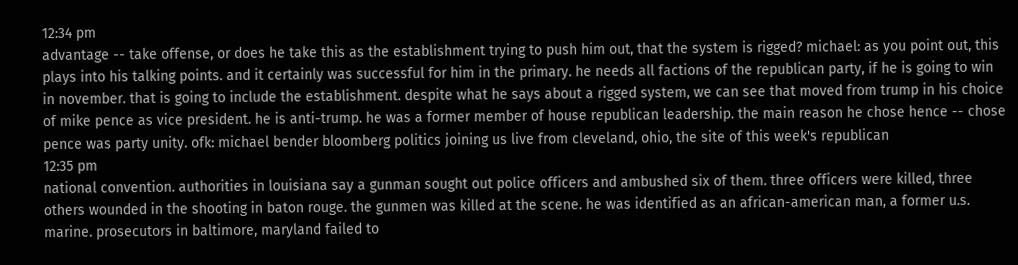12:34 pm
advantage -- take offense, or does he take this as the establishment trying to push him out, that the system is rigged? michael: as you point out, this plays into his talking points. and it certainly was successful for him in the primary. he needs all factions of the republican party, if he is going to win in november. that is going to include the establishment. despite what he says about a rigged system, we can see that moved from trump in his choice of mike pence as vice president. he is anti-trump. he was a former member of house republican leadership. the main reason he chose hence -- chose pence was party unity. ofk: michael bender bloomberg politics joining us live from cleveland, ohio, the site of this week's republican
12:35 pm
national convention. authorities in louisiana say a gunman sought out police officers and ambushed six of them. three officers were killed, three others wounded in the shooting in baton rouge. the gunmen was killed at the scene. he was identified as an african-american man, a former u.s. marine. prosecutors in baltimore, maryland failed to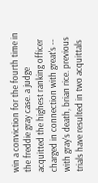win a conviction for the fourth time in the freddie gray case. a judge acquitted the highest ranking officer charged in connection with great's -- with gray's death, brian rice. previous trials have resulted in two acquittals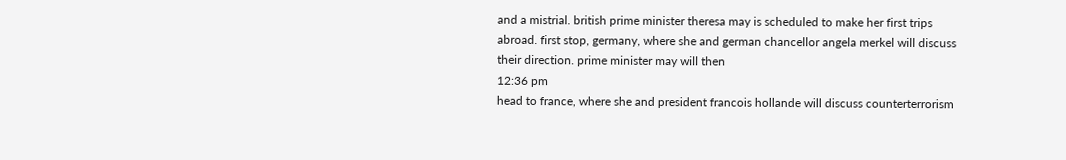and a mistrial. british prime minister theresa may is scheduled to make her first trips abroad. first stop, germany, where she and german chancellor angela merkel will discuss their direction. prime minister may will then
12:36 pm
head to france, where she and president francois hollande will discuss counterterrorism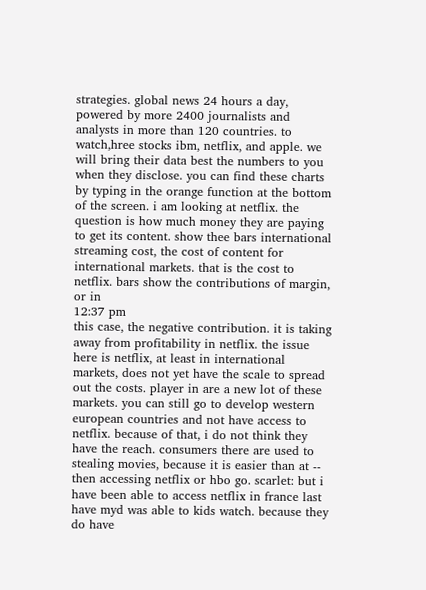strategies. global news 24 hours a day, powered by more 2400 journalists and analysts in more than 120 countries. to watch,hree stocks ibm, netflix, and apple. we will bring their data best the numbers to you when they disclose. you can find these charts by typing in the orange function at the bottom of the screen. i am looking at netflix. the question is how much money they are paying to get its content. show thee bars international streaming cost, the cost of content for international markets. that is the cost to netflix. bars show the contributions of margin, or in
12:37 pm
this case, the negative contribution. it is taking away from profitability in netflix. the issue here is netflix, at least in international markets, does not yet have the scale to spread out the costs. player in are a new lot of these markets. you can still go to develop western european countries and not have access to netflix. because of that, i do not think they have the reach. consumers there are used to stealing movies, because it is easier than at -- then accessing netflix or hbo go. scarlet: but i have been able to access netflix in france last have myd was able to kids watch. because they do have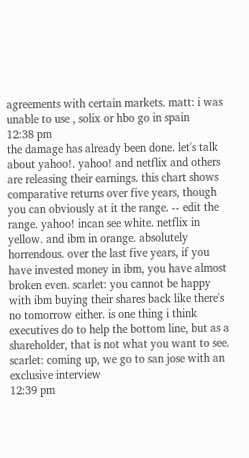agreements with certain markets. matt: i was unable to use , solix or hbo go in spain
12:38 pm
the damage has already been done. let's talk about yahoo!. yahoo! and netflix and others are releasing their earnings. this chart shows comparative returns over five years, though you can obviously at it the range. -- edit the range. yahoo! incan see white. netflix in yellow. and ibm in orange. absolutely horrendous. over the last five years, if you have invested money in ibm, you have almost broken even. scarlet: you cannot be happy with ibm buying their shares back like there's no tomorrow either. is one thing i think executives do to help the bottom line, but as a shareholder, that is not what you want to see. scarlet: coming up, we go to san jose with an exclusive interview
12:39 pm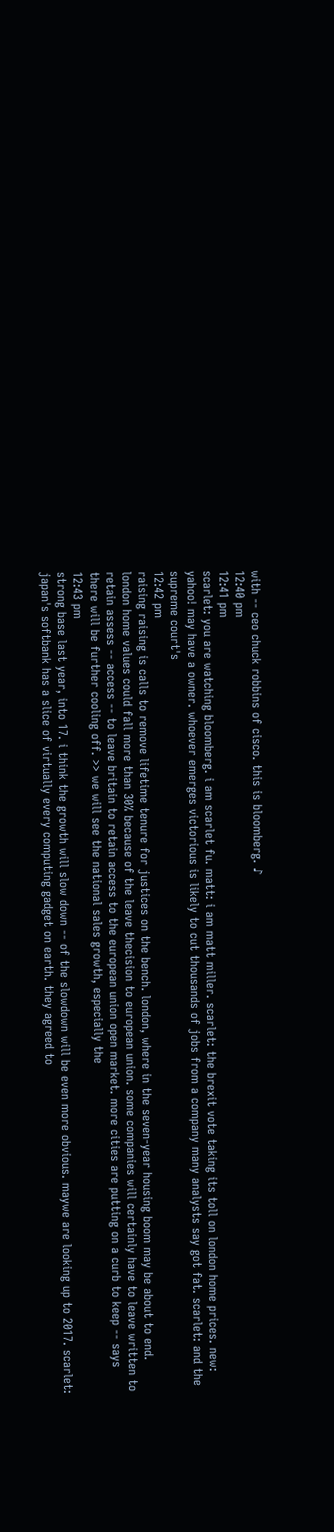with -- ceo chuck robbins of cisco. this is bloomberg. ♪
12:40 pm
12:41 pm
scarlet: you are watching bloomberg. i am scarlet fu. matt: i am matt miller. scarlet: the brexit vote taking its toll on london home prices. new: yahoo! may have a owner. whoever emerges victorious is likely to cut thousands of jobs from a company many analysts say got fat. scarlet: and the supreme court's
12:42 pm
raising raising is calls to remove lifetime tenure for justices on the bench. london, where in the seven-year housing boom may be about to end. london home values could fall more than 30% because of the leave thecision to european union. some companies will certainly have to leave written to retain assess -- access -- to leave britain to retain access to the european union open market. more cities are putting on a curb to keep -- says there will be further cooling off. >> we will see the national sales growth, especially the
12:43 pm
strong base last year, into 17. i think the growth will slow down -- of the slowdown will be even more obvious. maywe are looking up to 2017. scarlet: japan's softbank has a slice of virtually every computing gadget on earth. they agreed to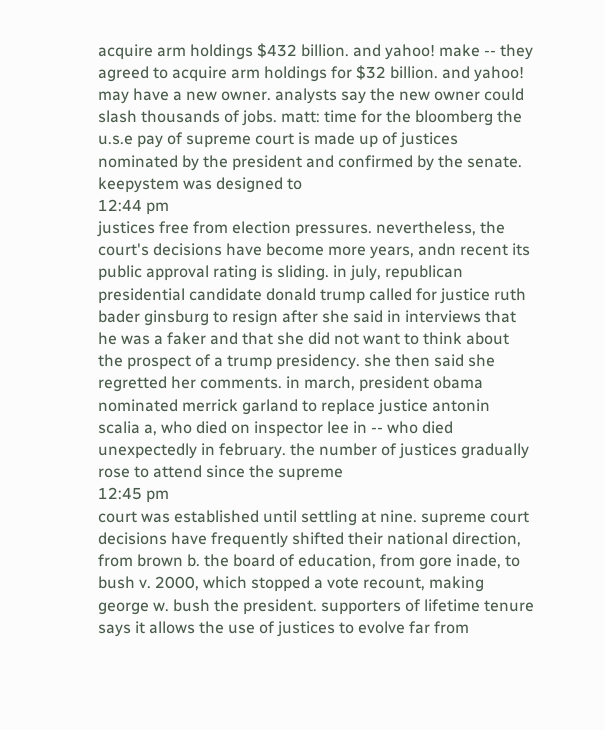acquire arm holdings $432 billion. and yahoo! make -- they agreed to acquire arm holdings for $32 billion. and yahoo! may have a new owner. analysts say the new owner could slash thousands of jobs. matt: time for the bloomberg the u.s.e pay of supreme court is made up of justices nominated by the president and confirmed by the senate. keepystem was designed to
12:44 pm
justices free from election pressures. nevertheless, the court's decisions have become more years, andn recent its public approval rating is sliding. in july, republican presidential candidate donald trump called for justice ruth bader ginsburg to resign after she said in interviews that he was a faker and that she did not want to think about the prospect of a trump presidency. she then said she regretted her comments. in march, president obama nominated merrick garland to replace justice antonin scalia a, who died on inspector lee in -- who died unexpectedly in february. the number of justices gradually rose to attend since the supreme
12:45 pm
court was established until settling at nine. supreme court decisions have frequently shifted their national direction, from brown b. the board of education, from gore inade, to bush v. 2000, which stopped a vote recount, making george w. bush the president. supporters of lifetime tenure says it allows the use of justices to evolve far from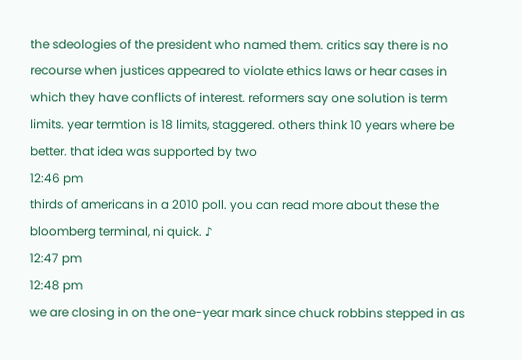the sdeologies of the president who named them. critics say there is no recourse when justices appeared to violate ethics laws or hear cases in which they have conflicts of interest. reformers say one solution is term limits. year termtion is 18 limits, staggered. others think 10 years where be better. that idea was supported by two
12:46 pm
thirds of americans in a 2010 poll. you can read more about these the bloomberg terminal, ni quick. ♪
12:47 pm
12:48 pm
we are closing in on the one-year mark since chuck robbins stepped in as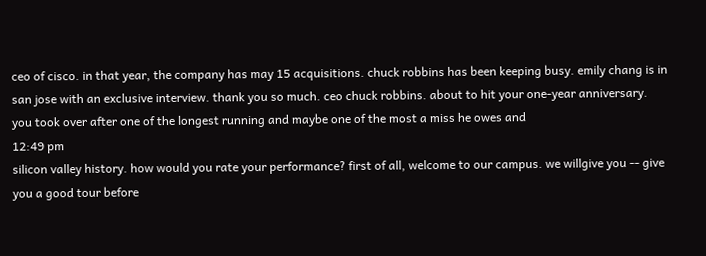ceo of cisco. in that year, the company has may 15 acquisitions. chuck robbins has been keeping busy. emily chang is in san jose with an exclusive interview. thank you so much. ceo chuck robbins. about to hit your one-year anniversary. you took over after one of the longest running and maybe one of the most a miss he owes and
12:49 pm
silicon valley history. how would you rate your performance? first of all, welcome to our campus. we willgive you -- give you a good tour before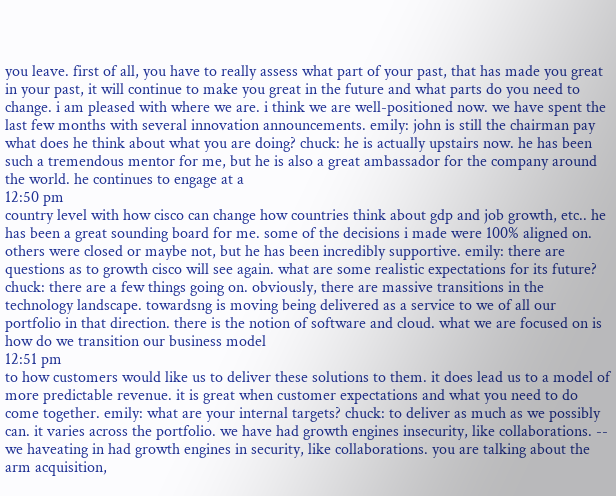you leave. first of all, you have to really assess what part of your past, that has made you great in your past, it will continue to make you great in the future and what parts do you need to change. i am pleased with where we are. i think we are well-positioned now. we have spent the last few months with several innovation announcements. emily: john is still the chairman pay what does he think about what you are doing? chuck: he is actually upstairs now. he has been such a tremendous mentor for me, but he is also a great ambassador for the company around the world. he continues to engage at a
12:50 pm
country level with how cisco can change how countries think about gdp and job growth, etc.. he has been a great sounding board for me. some of the decisions i made were 100% aligned on. others were closed or maybe not, but he has been incredibly supportive. emily: there are questions as to growth cisco will see again. what are some realistic expectations for its future? chuck: there are a few things going on. obviously, there are massive transitions in the technology landscape. towardsng is moving being delivered as a service to we of all our portfolio in that direction. there is the notion of software and cloud. what we are focused on is how do we transition our business model
12:51 pm
to how customers would like us to deliver these solutions to them. it does lead us to a model of more predictable revenue. it is great when customer expectations and what you need to do come together. emily: what are your internal targets? chuck: to deliver as much as we possibly can. it varies across the portfolio. we have had growth engines insecurity, like collaborations. -- we haveating in had growth engines in security, like collaborations. you are talking about the arm acquisition,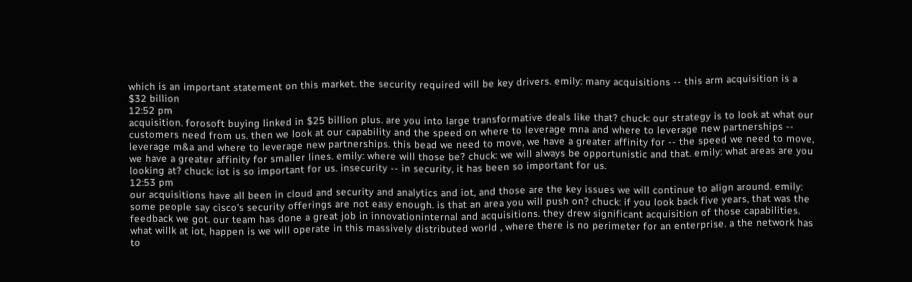which is an important statement on this market. the security required will be key drivers. emily: many acquisitions -- this arm acquisition is a $32 billion
12:52 pm
acquisition. forosoft buying linked in $25 billion plus. are you into large transformative deals like that? chuck: our strategy is to look at what our customers need from us. then we look at our capability and the speed on where to leverage mna and where to leverage new partnerships -- leverage m&a and where to leverage new partnerships. this bead we need to move, we have a greater affinity for -- the speed we need to move, we have a greater affinity for smaller lines. emily: where will those be? chuck: we will always be opportunistic and that. emily: what areas are you looking at? chuck: iot is so important for us. insecurity -- in security, it has been so important for us.
12:53 pm
our acquisitions have all been in cloud and security and analytics and iot, and those are the key issues we will continue to align around. emily: some people say cisco's security offerings are not easy enough. is that an area you will push on? chuck: if you look back five years, that was the feedback we got. our team has done a great job in innovationinternal and acquisitions. they drew significant acquisition of those capabilities. what willk at iot, happen is we will operate in this massively distributed world , where there is no perimeter for an enterprise. a the network has to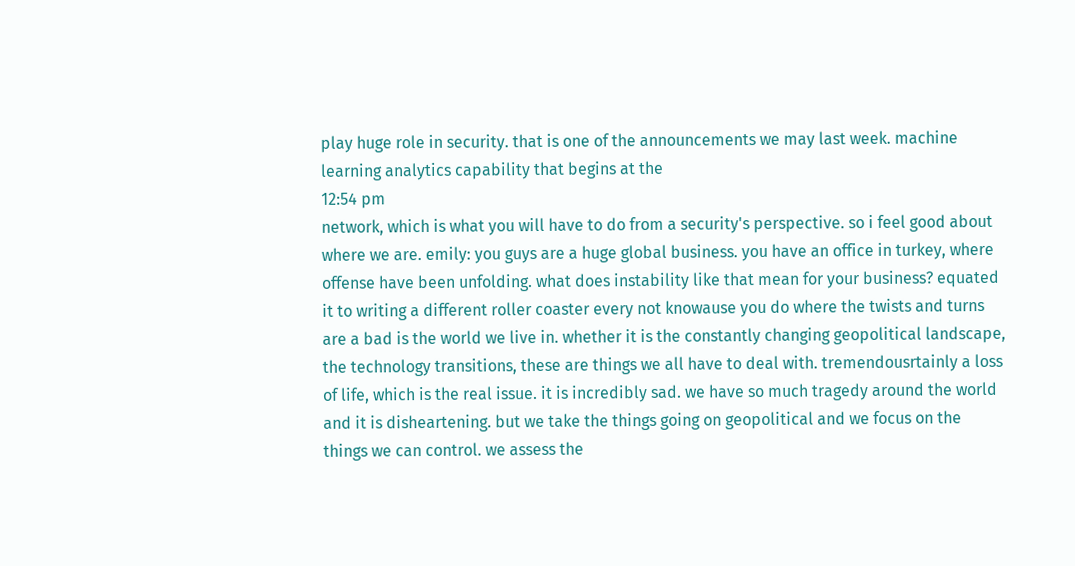play huge role in security. that is one of the announcements we may last week. machine learning analytics capability that begins at the
12:54 pm
network, which is what you will have to do from a security's perspective. so i feel good about where we are. emily: you guys are a huge global business. you have an office in turkey, where offense have been unfolding. what does instability like that mean for your business? equated it to writing a different roller coaster every not knowause you do where the twists and turns are a bad is the world we live in. whether it is the constantly changing geopolitical landscape, the technology transitions, these are things we all have to deal with. tremendousrtainly a loss of life, which is the real issue. it is incredibly sad. we have so much tragedy around the world and it is disheartening. but we take the things going on geopolitical and we focus on the things we can control. we assess the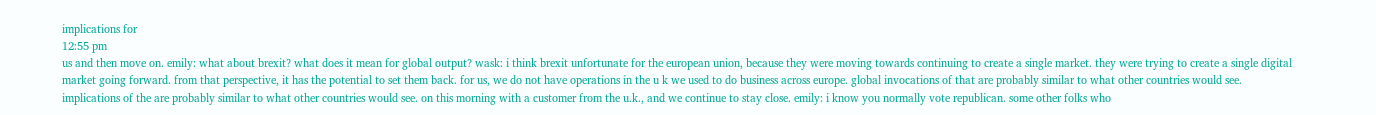implications for
12:55 pm
us and then move on. emily: what about brexit? what does it mean for global output? wask: i think brexit unfortunate for the european union, because they were moving towards continuing to create a single market. they were trying to create a single digital market going forward. from that perspective, it has the potential to set them back. for us, we do not have operations in the u k we used to do business across europe. global invocations of that are probably similar to what other countries would see. implications of the are probably similar to what other countries would see. on this morning with a customer from the u.k., and we continue to stay close. emily: i know you normally vote republican. some other folks who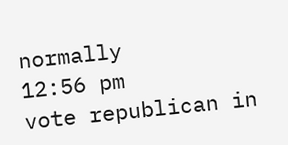normally
12:56 pm
vote republican in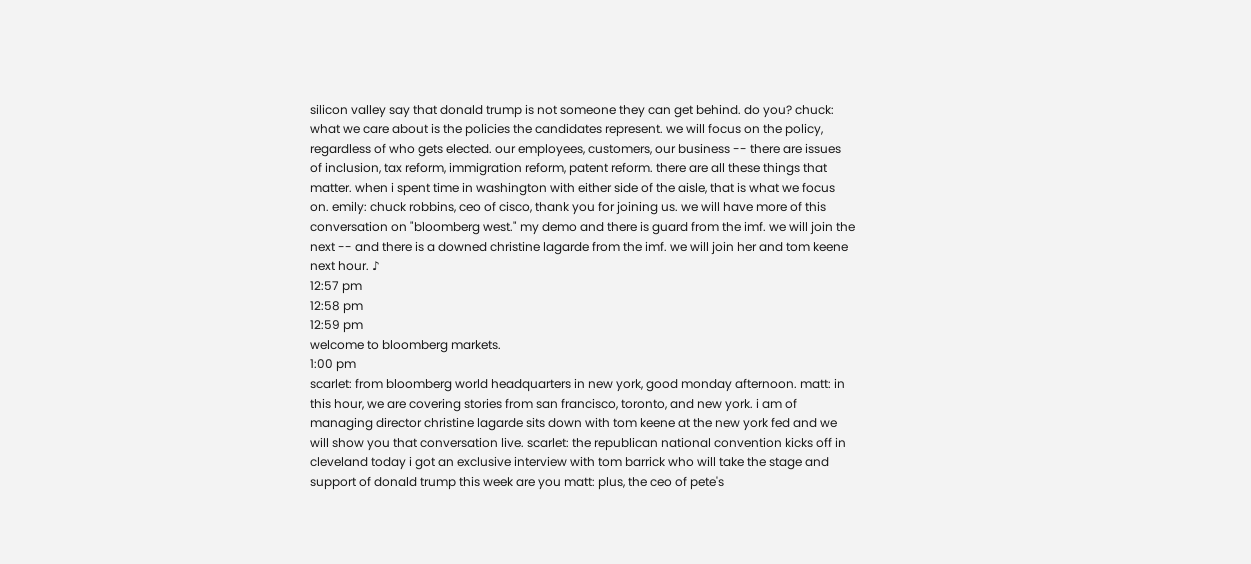silicon valley say that donald trump is not someone they can get behind. do you? chuck: what we care about is the policies the candidates represent. we will focus on the policy, regardless of who gets elected. our employees, customers, our business -- there are issues of inclusion, tax reform, immigration reform, patent reform. there are all these things that matter. when i spent time in washington with either side of the aisle, that is what we focus on. emily: chuck robbins, ceo of cisco, thank you for joining us. we will have more of this conversation on "bloomberg west." my demo and there is guard from the imf. we will join the next -- and there is a downed christine lagarde from the imf. we will join her and tom keene next hour. ♪
12:57 pm
12:58 pm
12:59 pm
welcome to bloomberg markets.
1:00 pm
scarlet: from bloomberg world headquarters in new york, good monday afternoon. matt: in this hour, we are covering stories from san francisco, toronto, and new york. i am of managing director christine lagarde sits down with tom keene at the new york fed and we will show you that conversation live. scarlet: the republican national convention kicks off in cleveland today i got an exclusive interview with tom barrick who will take the stage and support of donald trump this week are you matt: plus, the ceo of pete's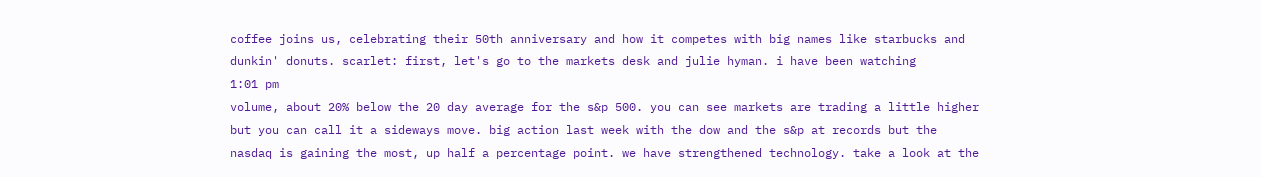coffee joins us, celebrating their 50th anniversary and how it competes with big names like starbucks and dunkin' donuts. scarlet: first, let's go to the markets desk and julie hyman. i have been watching
1:01 pm
volume, about 20% below the 20 day average for the s&p 500. you can see markets are trading a little higher but you can call it a sideways move. big action last week with the dow and the s&p at records but the nasdaq is gaining the most, up half a percentage point. we have strengthened technology. take a look at the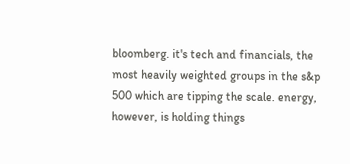bloomberg. it's tech and financials, the most heavily weighted groups in the s&p 500 which are tipping the scale. energy, however, is holding things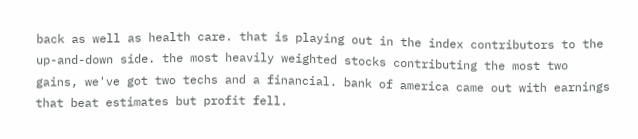back as well as health care. that is playing out in the index contributors to the up-and-down side. the most heavily weighted stocks contributing the most two gains, we've got two techs and a financial. bank of america came out with earnings that beat estimates but profit fell.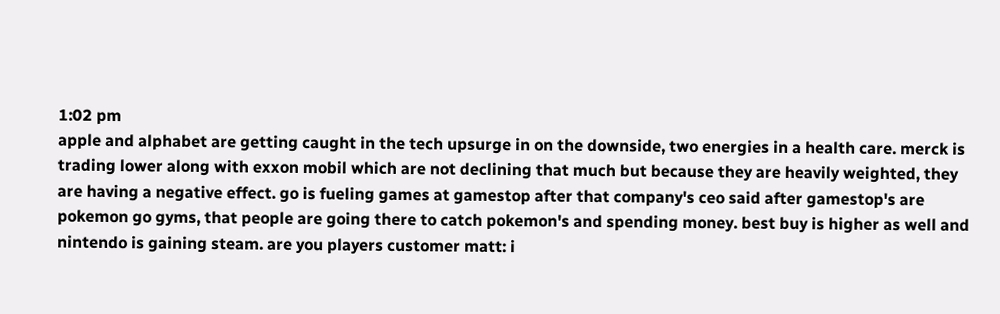1:02 pm
apple and alphabet are getting caught in the tech upsurge in on the downside, two energies in a health care. merck is trading lower along with exxon mobil which are not declining that much but because they are heavily weighted, they are having a negative effect. go is fueling games at gamestop after that company's ceo said after gamestop's are pokemon go gyms, that people are going there to catch pokemon's and spending money. best buy is higher as well and nintendo is gaining steam. are you players customer matt: i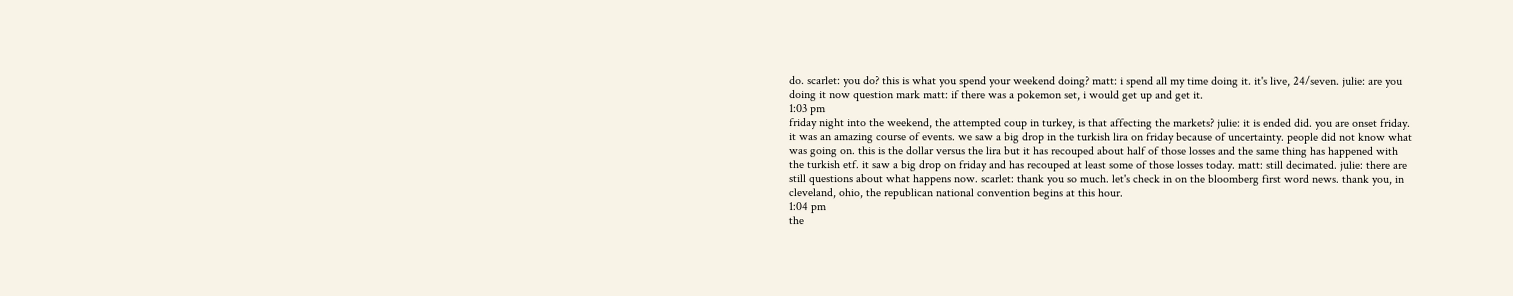do. scarlet: you do? this is what you spend your weekend doing? matt: i spend all my time doing it. it's live, 24/seven. julie: are you doing it now question mark matt: if there was a pokemon set, i would get up and get it.
1:03 pm
friday night into the weekend, the attempted coup in turkey, is that affecting the markets? julie: it is ended did. you are onset friday. it was an amazing course of events. we saw a big drop in the turkish lira on friday because of uncertainty. people did not know what was going on. this is the dollar versus the lira but it has recouped about half of those losses and the same thing has happened with the turkish etf. it saw a big drop on friday and has recouped at least some of those losses today. matt: still decimated. julie: there are still questions about what happens now. scarlet: thank you so much. let's check in on the bloomberg first word news. thank you, in cleveland, ohio, the republican national convention begins at this hour.
1:04 pm
the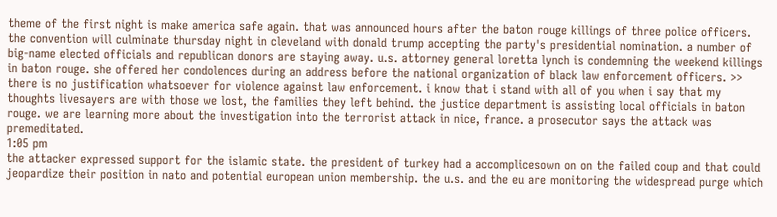theme of the first night is make america safe again. that was announced hours after the baton rouge killings of three police officers. the convention will culminate thursday night in cleveland with donald trump accepting the party's presidential nomination. a number of big-name elected officials and republican donors are staying away. u.s. attorney general loretta lynch is condemning the weekend killings in baton rouge. she offered her condolences during an address before the national organization of black law enforcement officers. >> there is no justification whatsoever for violence against law enforcement. i know that i stand with all of you when i say that my thoughts livesayers are with those we lost, the families they left behind. the justice department is assisting local officials in baton rouge. we are learning more about the investigation into the terrorist attack in nice, france. a prosecutor says the attack was premeditated.
1:05 pm
the attacker expressed support for the islamic state. the president of turkey had a accomplicesown on on the failed coup and that could jeopardize their position in nato and potential european union membership. the u.s. and the eu are monitoring the widespread purge which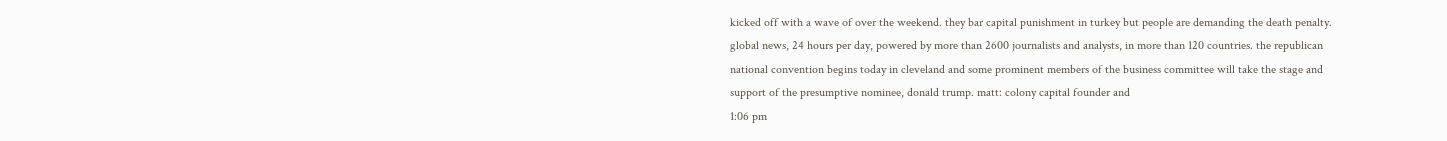kicked off with a wave of over the weekend. they bar capital punishment in turkey but people are demanding the death penalty. global news, 24 hours per day, powered by more than 2600 journalists and analysts, in more than 120 countries. the republican national convention begins today in cleveland and some prominent members of the business committee will take the stage and support of the presumptive nominee, donald trump. matt: colony capital founder and
1:06 pm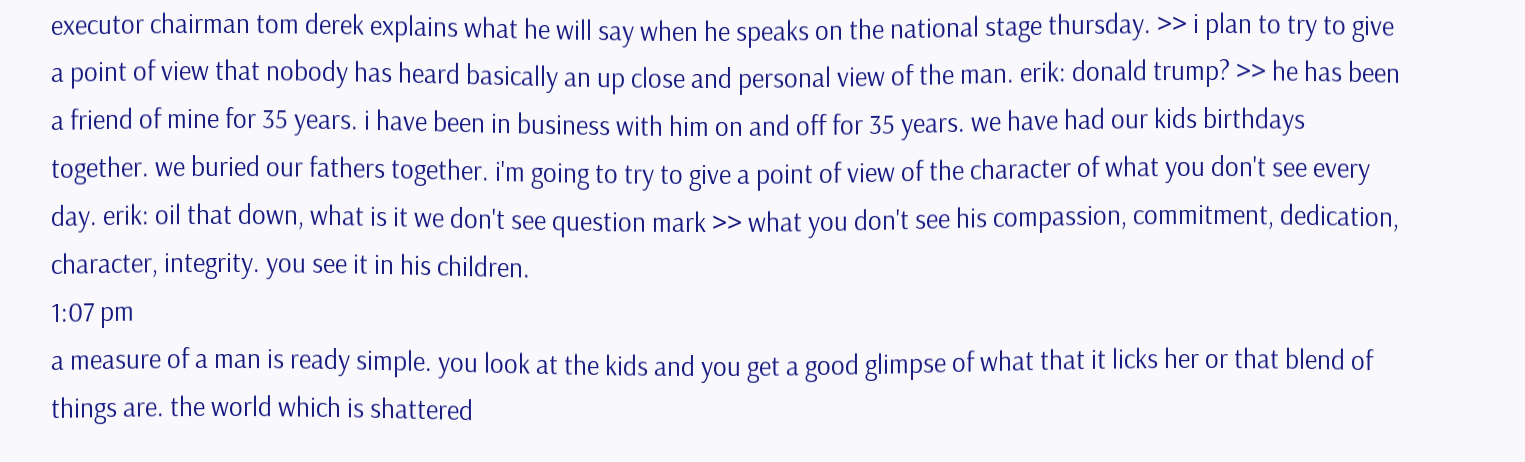executor chairman tom derek explains what he will say when he speaks on the national stage thursday. >> i plan to try to give a point of view that nobody has heard basically an up close and personal view of the man. erik: donald trump? >> he has been a friend of mine for 35 years. i have been in business with him on and off for 35 years. we have had our kids birthdays together. we buried our fathers together. i'm going to try to give a point of view of the character of what you don't see every day. erik: oil that down, what is it we don't see question mark >> what you don't see his compassion, commitment, dedication, character, integrity. you see it in his children.
1:07 pm
a measure of a man is ready simple. you look at the kids and you get a good glimpse of what that it licks her or that blend of things are. the world which is shattered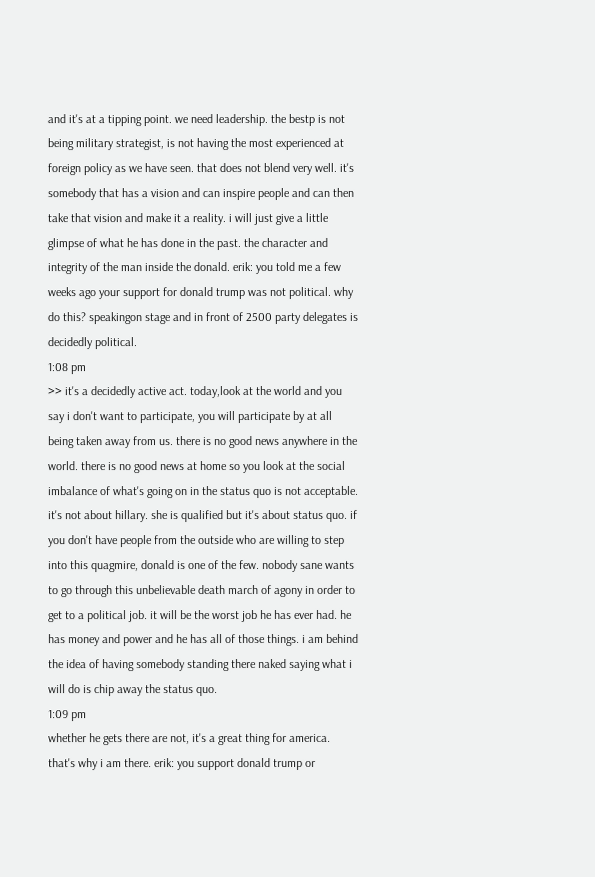and it's at a tipping point. we need leadership. the bestp is not being military strategist, is not having the most experienced at foreign policy as we have seen. that does not blend very well. it's somebody that has a vision and can inspire people and can then take that vision and make it a reality. i will just give a little glimpse of what he has done in the past. the character and integrity of the man inside the donald. erik: you told me a few weeks ago your support for donald trump was not political. why do this? speakingon stage and in front of 2500 party delegates is decidedly political.
1:08 pm
>> it's a decidedly active act. today,look at the world and you say i don't want to participate, you will participate by at all being taken away from us. there is no good news anywhere in the world. there is no good news at home so you look at the social imbalance of what's going on in the status quo is not acceptable. it's not about hillary. she is qualified but it's about status quo. if you don't have people from the outside who are willing to step into this quagmire, donald is one of the few. nobody sane wants to go through this unbelievable death march of agony in order to get to a political job. it will be the worst job he has ever had. he has money and power and he has all of those things. i am behind the idea of having somebody standing there naked saying what i will do is chip away the status quo.
1:09 pm
whether he gets there are not, it's a great thing for america. that's why i am there. erik: you support donald trump or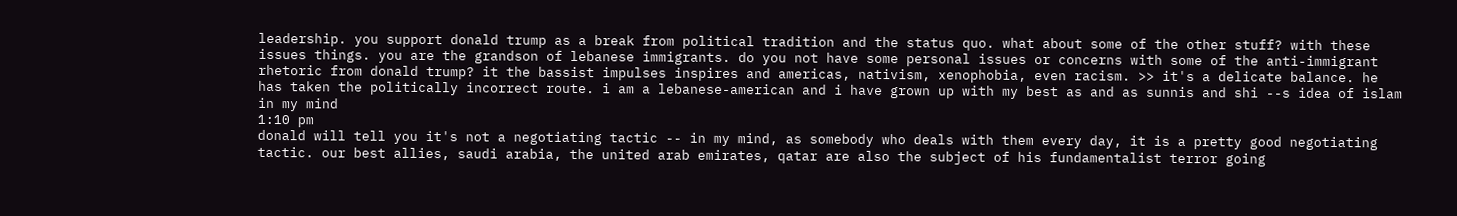leadership. you support donald trump as a break from political tradition and the status quo. what about some of the other stuff? with these issues things. you are the grandson of lebanese immigrants. do you not have some personal issues or concerns with some of the anti-immigrant rhetoric from donald trump? it the bassist impulses inspires and americas, nativism, xenophobia, even racism. >> it's a delicate balance. he has taken the politically incorrect route. i am a lebanese-american and i have grown up with my best as and as sunnis and shi --s idea of islam in my mind
1:10 pm
donald will tell you it's not a negotiating tactic -- in my mind, as somebody who deals with them every day, it is a pretty good negotiating tactic. our best allies, saudi arabia, the united arab emirates, qatar are also the subject of his fundamentalist terror going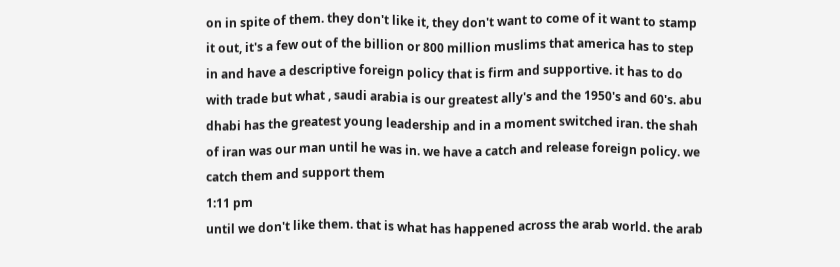on in spite of them. they don't like it, they don't want to come of it want to stamp it out, it's a few out of the billion or 800 million muslims that america has to step in and have a descriptive foreign policy that is firm and supportive. it has to do with trade but what , saudi arabia is our greatest ally's and the 1950's and 60's. abu dhabi has the greatest young leadership and in a moment switched iran. the shah of iran was our man until he was in. we have a catch and release foreign policy. we catch them and support them
1:11 pm
until we don't like them. that is what has happened across the arab world. the arab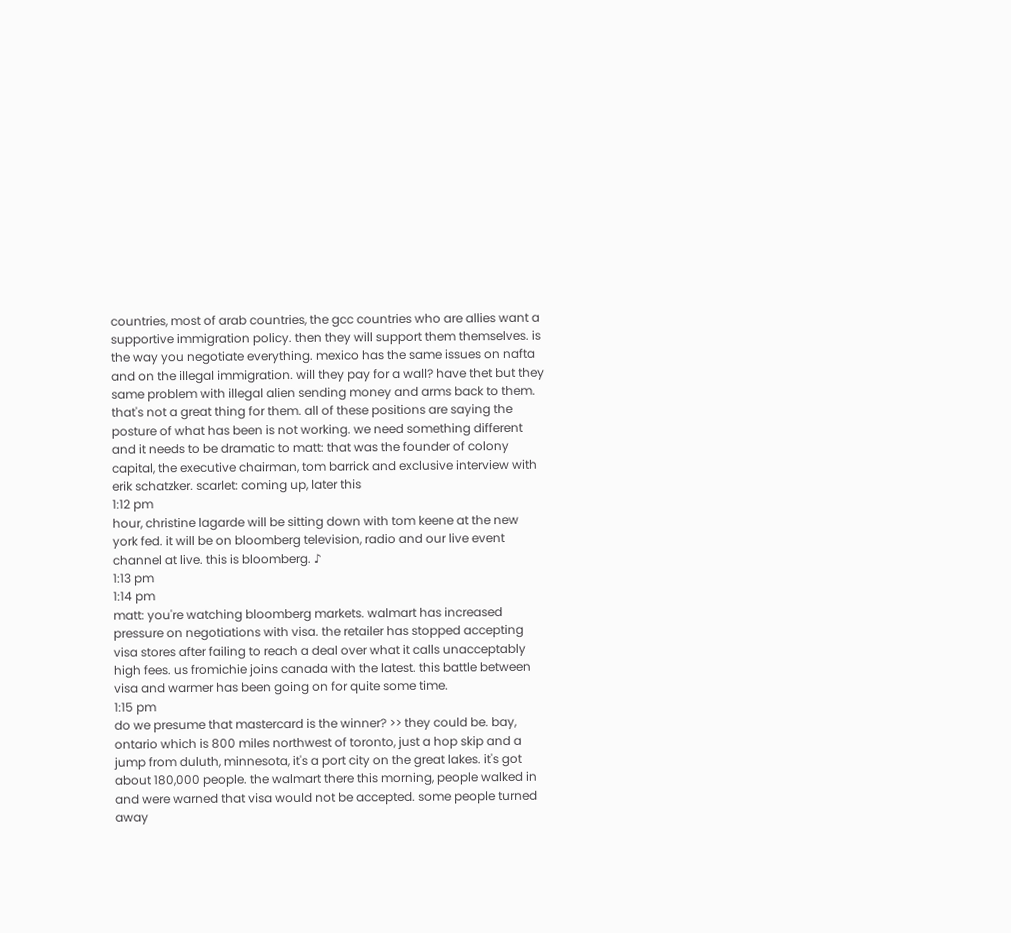countries, most of arab countries, the gcc countries who are allies want a supportive immigration policy. then they will support them themselves. is the way you negotiate everything. mexico has the same issues on nafta and on the illegal immigration. will they pay for a wall? have thet but they same problem with illegal alien sending money and arms back to them. that's not a great thing for them. all of these positions are saying the posture of what has been is not working. we need something different and it needs to be dramatic to matt: that was the founder of colony capital, the executive chairman, tom barrick and exclusive interview with erik schatzker. scarlet: coming up, later this
1:12 pm
hour, christine lagarde will be sitting down with tom keene at the new york fed. it will be on bloomberg television, radio and our live event channel at live. this is bloomberg. ♪
1:13 pm
1:14 pm
matt: you're watching bloomberg markets. walmart has increased pressure on negotiations with visa. the retailer has stopped accepting visa stores after failing to reach a deal over what it calls unacceptably high fees. us fromichie joins canada with the latest. this battle between visa and warmer has been going on for quite some time.
1:15 pm
do we presume that mastercard is the winner? >> they could be. bay, ontario which is 800 miles northwest of toronto, just a hop skip and a jump from duluth, minnesota, it's a port city on the great lakes. it's got about 180,000 people. the walmart there this morning, people walked in and were warned that visa would not be accepted. some people turned away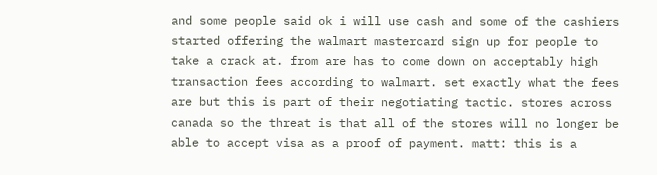and some people said ok i will use cash and some of the cashiers started offering the walmart mastercard sign up for people to take a crack at. from are has to come down on acceptably high transaction fees according to walmart. set exactly what the fees are but this is part of their negotiating tactic. stores across canada so the threat is that all of the stores will no longer be able to accept visa as a proof of payment. matt: this is a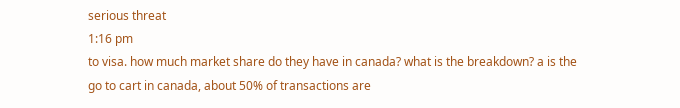serious threat
1:16 pm
to visa. how much market share do they have in canada? what is the breakdown? a is the go to cart in canada, about 50% of transactions are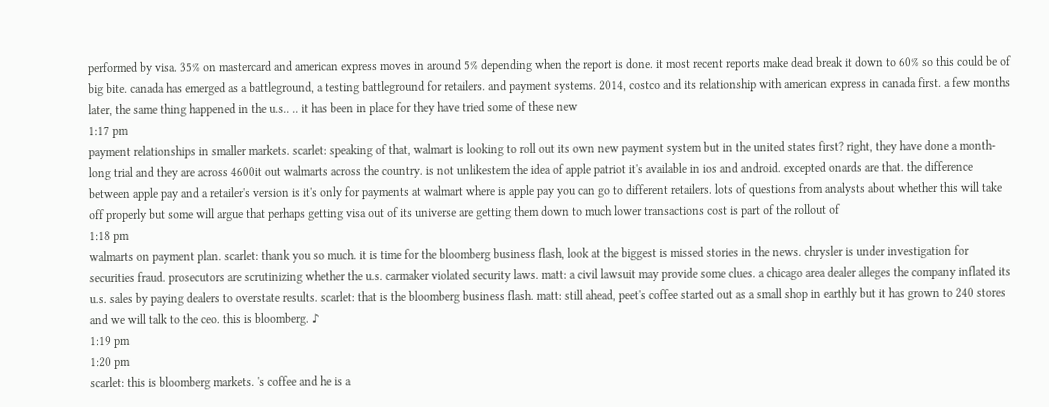performed by visa. 35% on mastercard and american express moves in around 5% depending when the report is done. it most recent reports make dead break it down to 60% so this could be of big bite. canada has emerged as a battleground, a testing battleground for retailers. and payment systems. 2014, costco and its relationship with american express in canada first. a few months later, the same thing happened in the u.s.. .. it has been in place for they have tried some of these new
1:17 pm
payment relationships in smaller markets. scarlet: speaking of that, walmart is looking to roll out its own new payment system but in the united states first? right, they have done a month-long trial and they are across 4600it out walmarts across the country. is not unlikestem the idea of apple patriot it's available in ios and android. excepted onards are that. the difference between apple pay and a retailer's version is it's only for payments at walmart where is apple pay you can go to different retailers. lots of questions from analysts about whether this will take off properly but some will argue that perhaps getting visa out of its universe are getting them down to much lower transactions cost is part of the rollout of
1:18 pm
walmarts on payment plan. scarlet: thank you so much. it is time for the bloomberg business flash, look at the biggest is missed stories in the news. chrysler is under investigation for securities fraud. prosecutors are scrutinizing whether the u.s. carmaker violated security laws. matt: a civil lawsuit may provide some clues. a chicago area dealer alleges the company inflated its u.s. sales by paying dealers to overstate results. scarlet: that is the bloomberg business flash. matt: still ahead, peet's coffee started out as a small shop in earthly but it has grown to 240 stores and we will talk to the ceo. this is bloomberg. ♪
1:19 pm
1:20 pm
scarlet: this is bloomberg markets. 's coffee and he is a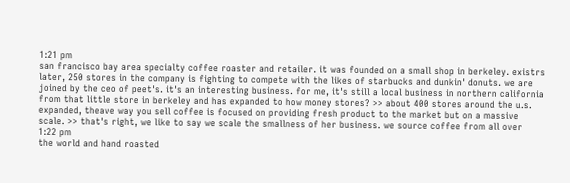1:21 pm
san francisco bay area specialty coffee roaster and retailer. it was founded on a small shop in berkeley. existrs later, 250 stores in the company is fighting to compete with the likes of starbucks and dunkin' donuts. we are joined by the ceo of peet's. it's an interesting business. for me, it's still a local business in northern california from that little store in berkeley and has expanded to how money stores? >> about 400 stores around the u.s. expanded, theave way you sell coffee is focused on providing fresh product to the market but on a massive scale. >> that's right, we like to say we scale the smallness of her business. we source coffee from all over
1:22 pm
the world and hand roasted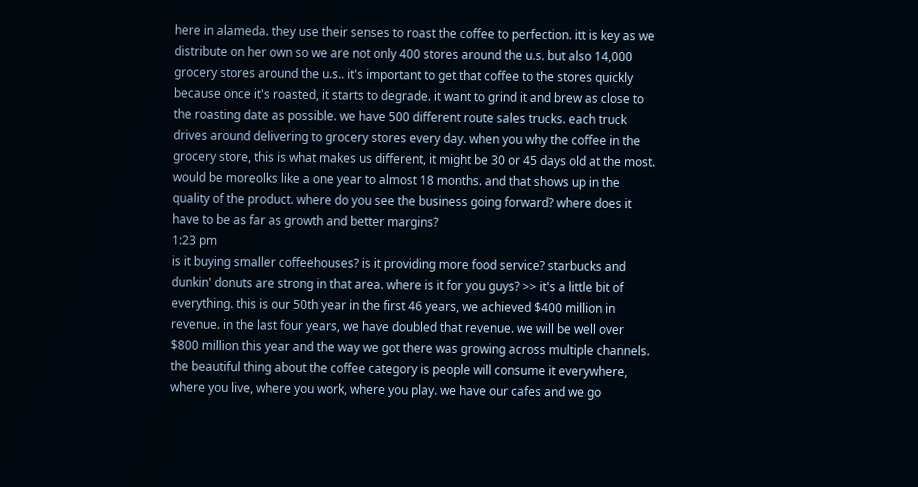here in alameda. they use their senses to roast the coffee to perfection. itt is key as we distribute on her own so we are not only 400 stores around the u.s. but also 14,000 grocery stores around the u.s.. it's important to get that coffee to the stores quickly because once it's roasted, it starts to degrade. it want to grind it and brew as close to the roasting date as possible. we have 500 different route sales trucks. each truck drives around delivering to grocery stores every day. when you why the coffee in the grocery store, this is what makes us different, it might be 30 or 45 days old at the most. would be moreolks like a one year to almost 18 months. and that shows up in the quality of the product. where do you see the business going forward? where does it have to be as far as growth and better margins?
1:23 pm
is it buying smaller coffeehouses? is it providing more food service? starbucks and dunkin' donuts are strong in that area. where is it for you guys? >> it's a little bit of everything. this is our 50th year in the first 46 years, we achieved $400 million in revenue. in the last four years, we have doubled that revenue. we will be well over $800 million this year and the way we got there was growing across multiple channels. the beautiful thing about the coffee category is people will consume it everywhere, where you live, where you work, where you play. we have our cafes and we go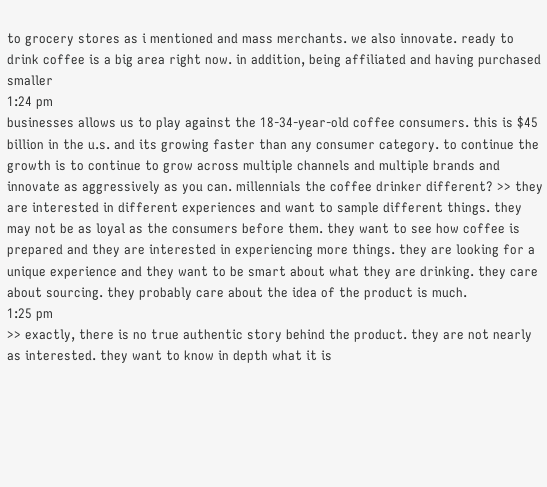to grocery stores as i mentioned and mass merchants. we also innovate. ready to drink coffee is a big area right now. in addition, being affiliated and having purchased smaller
1:24 pm
businesses allows us to play against the 18-34-year-old coffee consumers. this is $45 billion in the u.s. and its growing faster than any consumer category. to continue the growth is to continue to grow across multiple channels and multiple brands and innovate as aggressively as you can. millennials the coffee drinker different? >> they are interested in different experiences and want to sample different things. they may not be as loyal as the consumers before them. they want to see how coffee is prepared and they are interested in experiencing more things. they are looking for a unique experience and they want to be smart about what they are drinking. they care about sourcing. they probably care about the idea of the product is much.
1:25 pm
>> exactly, there is no true authentic story behind the product. they are not nearly as interested. they want to know in depth what it is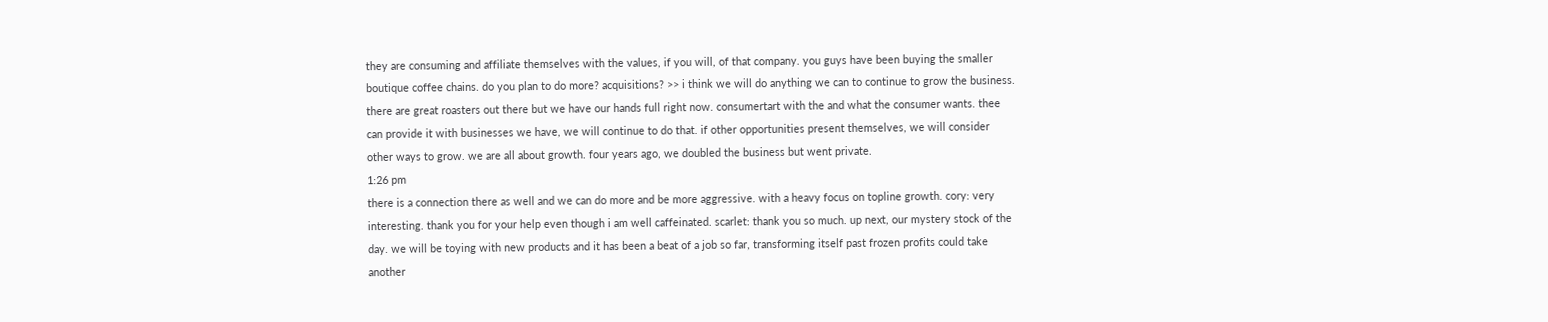they are consuming and affiliate themselves with the values, if you will, of that company. you guys have been buying the smaller boutique coffee chains. do you plan to do more? acquisitions? >> i think we will do anything we can to continue to grow the business. there are great roasters out there but we have our hands full right now. consumertart with the and what the consumer wants. thee can provide it with businesses we have, we will continue to do that. if other opportunities present themselves, we will consider other ways to grow. we are all about growth. four years ago, we doubled the business but went private.
1:26 pm
there is a connection there as well and we can do more and be more aggressive. with a heavy focus on topline growth. cory: very interesting. thank you for your help even though i am well caffeinated. scarlet: thank you so much. up next, our mystery stock of the day. we will be toying with new products and it has been a beat of a job so far, transforming itself past frozen profits could take another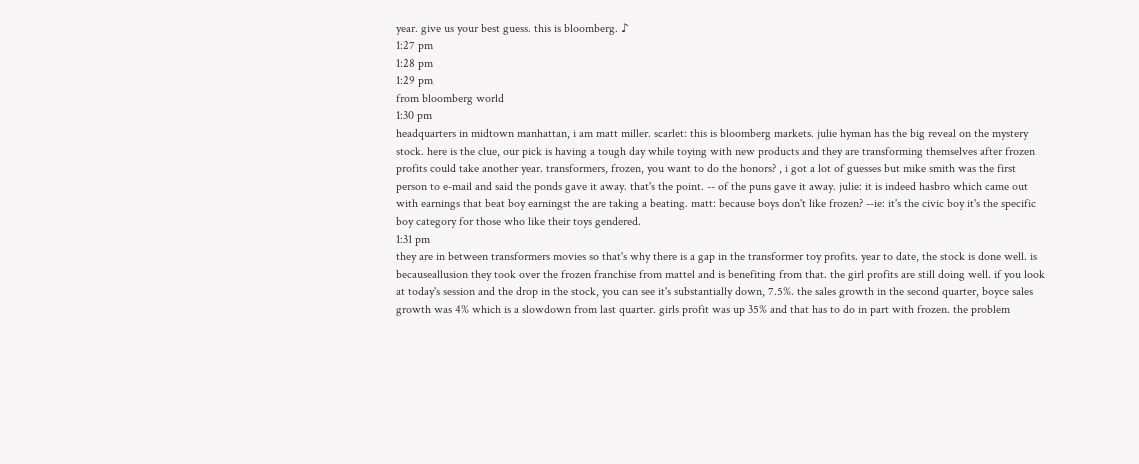year. give us your best guess. this is bloomberg. ♪
1:27 pm
1:28 pm
1:29 pm
from bloomberg world
1:30 pm
headquarters in midtown manhattan, i am matt miller. scarlet: this is bloomberg markets. julie hyman has the big reveal on the mystery stock. here is the clue, our pick is having a tough day while toying with new products and they are transforming themselves after frozen profits could take another year. transformers, frozen, you want to do the honors? , i got a lot of guesses but mike smith was the first person to e-mail and said the ponds gave it away. that's the point. -- of the puns gave it away. julie: it is indeed hasbro which came out with earnings that beat boy earningst the are taking a beating. matt: because boys don't like frozen? --ie: it's the civic boy it's the specific boy category for those who like their toys gendered.
1:31 pm
they are in between transformers movies so that's why there is a gap in the transformer toy profits. year to date, the stock is done well. is becauseallusion they took over the frozen franchise from mattel and is benefiting from that. the girl profits are still doing well. if you look at today's session and the drop in the stock, you can see it's substantially down, 7.5%. the sales growth in the second quarter, boyce sales growth was 4% which is a slowdown from last quarter. girls profit was up 35% and that has to do in part with frozen. the problem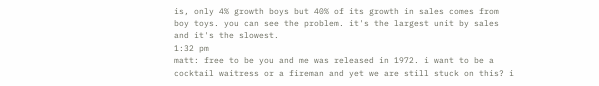is, only 4% growth boys but 40% of its growth in sales comes from boy toys. you can see the problem. it's the largest unit by sales and it's the slowest.
1:32 pm
matt: free to be you and me was released in 1972. i want to be a cocktail waitress or a fireman and yet we are still stuck on this? i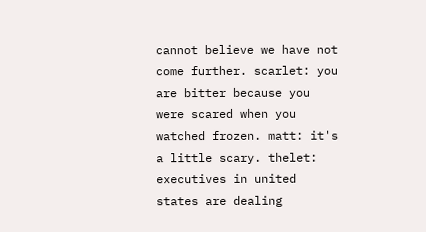cannot believe we have not come further. scarlet: you are bitter because you were scared when you watched frozen. matt: it's a little scary. thelet: executives in united states are dealing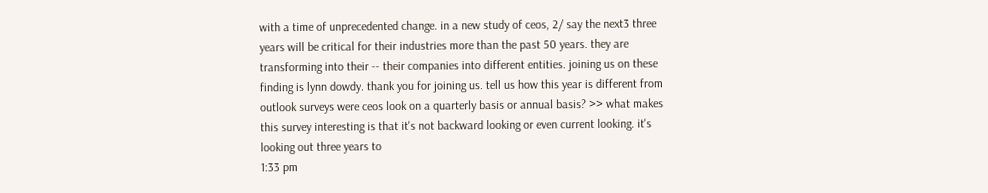with a time of unprecedented change. in a new study of ceos, 2/ say the next3 three years will be critical for their industries more than the past 50 years. they are transforming into their -- their companies into different entities. joining us on these finding is lynn dowdy. thank you for joining us. tell us how this year is different from outlook surveys were ceos look on a quarterly basis or annual basis? >> what makes this survey interesting is that it's not backward looking or even current looking. it's looking out three years to
1:33 pm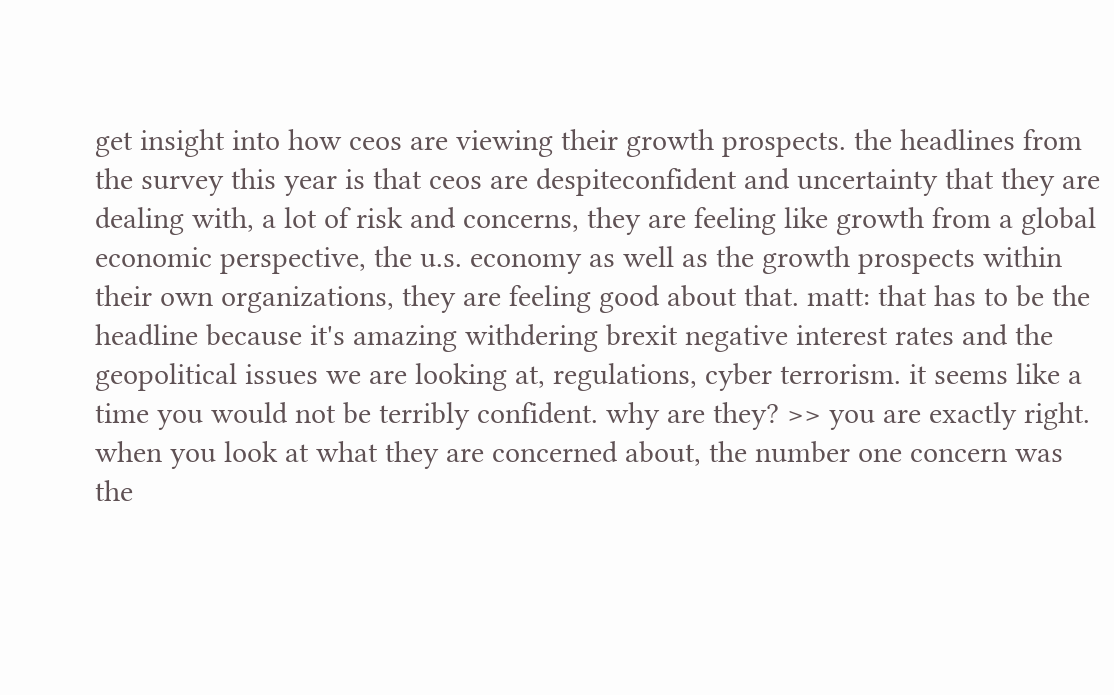get insight into how ceos are viewing their growth prospects. the headlines from the survey this year is that ceos are despiteconfident and uncertainty that they are dealing with, a lot of risk and concerns, they are feeling like growth from a global economic perspective, the u.s. economy as well as the growth prospects within their own organizations, they are feeling good about that. matt: that has to be the headline because it's amazing withdering brexit negative interest rates and the geopolitical issues we are looking at, regulations, cyber terrorism. it seems like a time you would not be terribly confident. why are they? >> you are exactly right. when you look at what they are concerned about, the number one concern was the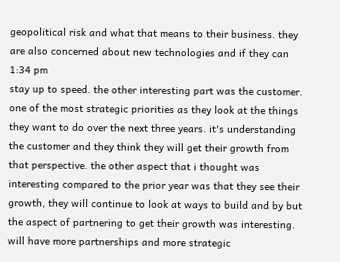geopolitical risk and what that means to their business. they are also concerned about new technologies and if they can
1:34 pm
stay up to speed. the other interesting part was the customer. one of the most strategic priorities as they look at the things they want to do over the next three years. it's understanding the customer and they think they will get their growth from that perspective. the other aspect that i thought was interesting compared to the prior year was that they see their growth, they will continue to look at ways to build and by but the aspect of partnering to get their growth was interesting. will have more partnerships and more strategic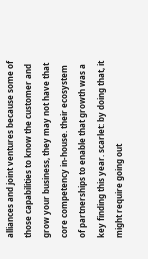alliances and joint ventures because some of those capabilities to know the customer and grow your business, they may not have that core competency in-house. their ecosystem of partnerships to enable that growth was a key finding this year. scarlet: by doing that, it might require going out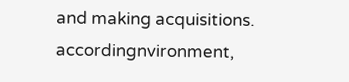and making acquisitions. accordingnvironment,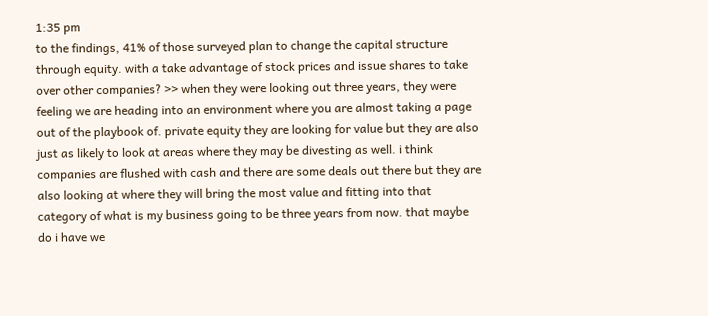1:35 pm
to the findings, 41% of those surveyed plan to change the capital structure through equity. with a take advantage of stock prices and issue shares to take over other companies? >> when they were looking out three years, they were feeling we are heading into an environment where you are almost taking a page out of the playbook of. private equity they are looking for value but they are also just as likely to look at areas where they may be divesting as well. i think companies are flushed with cash and there are some deals out there but they are also looking at where they will bring the most value and fitting into that category of what is my business going to be three years from now. that maybe do i have we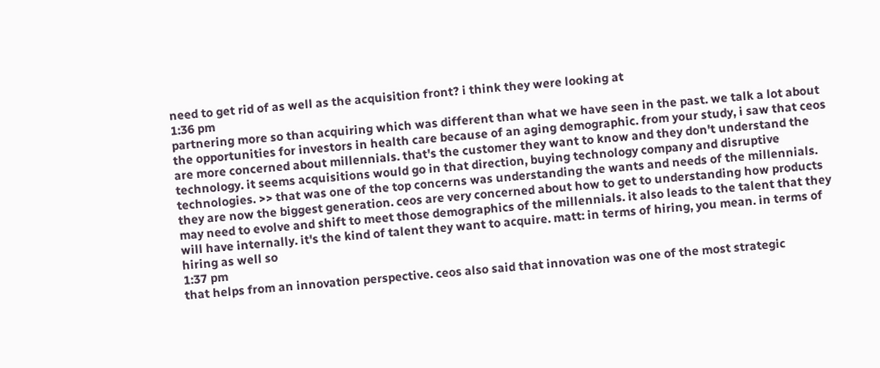need to get rid of as well as the acquisition front? i think they were looking at
1:36 pm
partnering more so than acquiring which was different than what we have seen in the past. we talk a lot about the opportunities for investors in health care because of an aging demographic. from your study, i saw that ceos are more concerned about millennials. that's the customer they want to know and they don't understand the technology. it seems acquisitions would go in that direction, buying technology company and disruptive technologies. >> that was one of the top concerns was understanding the wants and needs of the millennials. they are now the biggest generation. ceos are very concerned about how to get to understanding how products may need to evolve and shift to meet those demographics of the millennials. it also leads to the talent that they will have internally. it's the kind of talent they want to acquire. matt: in terms of hiring, you mean. in terms of hiring as well so
1:37 pm
that helps from an innovation perspective. ceos also said that innovation was one of the most strategic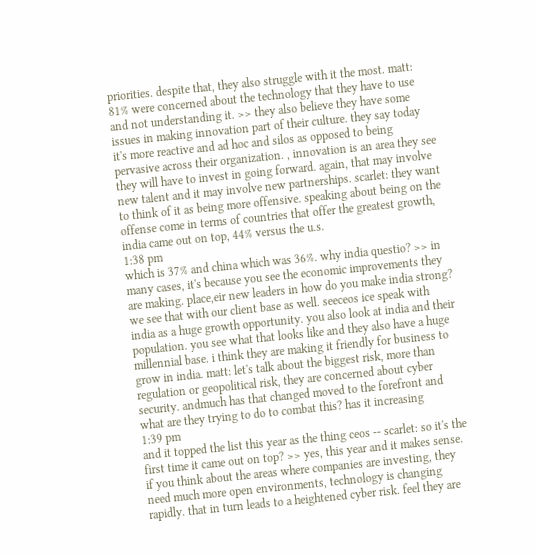priorities. despite that, they also struggle with it the most. matt: 81% were concerned about the technology that they have to use and not understanding it. >> they also believe they have some issues in making innovation part of their culture. they say today it's more reactive and ad hoc and silos as opposed to being pervasive across their organization. , innovation is an area they see they will have to invest in going forward. again, that may involve new talent and it may involve new partnerships. scarlet: they want to think of it as being more offensive. speaking about being on the offense come in terms of countries that offer the greatest growth, india came out on top, 44% versus the u.s.
1:38 pm
which is 37% and china which was 36%. why india questio? >> in many cases, it's because you see the economic improvements they are making. place,eir new leaders in how do you make india strong? we see that with our client base as well. seeceos ice speak with india as a huge growth opportunity. you also look at india and their population. you see what that looks like and they also have a huge millennial base. i think they are making it friendly for business to grow in india. matt: let's talk about the biggest risk, more than regulation or geopolitical risk, they are concerned about cyber security. andmuch has that changed moved to the forefront and what are they trying to do to combat this? has it increasing
1:39 pm
and it topped the list this year as the thing ceos -- scarlet: so it's the first time it came out on top? >> yes, this year and it makes sense. if you think about the areas where companies are investing, they need much more open environments, technology is changing rapidly. that in turn leads to a heightened cyber risk. feel they are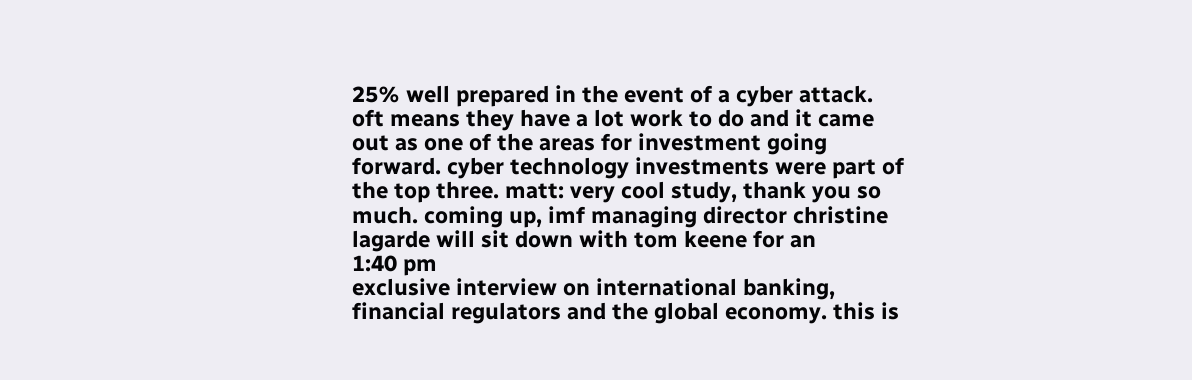25% well prepared in the event of a cyber attack. oft means they have a lot work to do and it came out as one of the areas for investment going forward. cyber technology investments were part of the top three. matt: very cool study, thank you so much. coming up, imf managing director christine lagarde will sit down with tom keene for an
1:40 pm
exclusive interview on international banking, financial regulators and the global economy. this is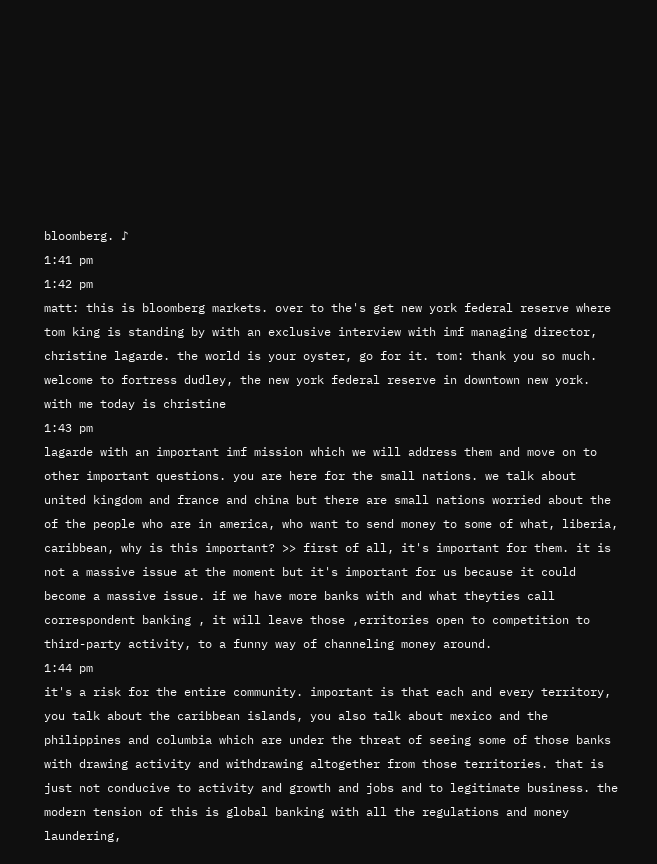bloomberg. ♪
1:41 pm
1:42 pm
matt: this is bloomberg markets. over to the's get new york federal reserve where tom king is standing by with an exclusive interview with imf managing director, christine lagarde. the world is your oyster, go for it. tom: thank you so much. welcome to fortress dudley, the new york federal reserve in downtown new york. with me today is christine
1:43 pm
lagarde with an important imf mission which we will address them and move on to other important questions. you are here for the small nations. we talk about united kingdom and france and china but there are small nations worried about the of the people who are in america, who want to send money to some of what, liberia, caribbean, why is this important? >> first of all, it's important for them. it is not a massive issue at the moment but it's important for us because it could become a massive issue. if we have more banks with and what theyties call correspondent banking , it will leave those ,erritories open to competition to third-party activity, to a funny way of channeling money around.
1:44 pm
it's a risk for the entire community. important is that each and every territory, you talk about the caribbean islands, you also talk about mexico and the philippines and columbia which are under the threat of seeing some of those banks with drawing activity and withdrawing altogether from those territories. that is just not conducive to activity and growth and jobs and to legitimate business. the modern tension of this is global banking with all the regulations and money laundering,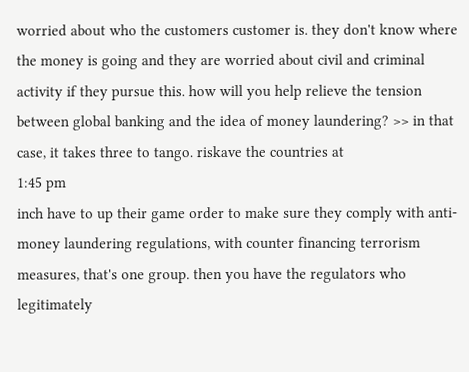worried about who the customers customer is. they don't know where the money is going and they are worried about civil and criminal activity if they pursue this. how will you help relieve the tension between global banking and the idea of money laundering? >> in that case, it takes three to tango. riskave the countries at
1:45 pm
inch have to up their game order to make sure they comply with anti-money laundering regulations, with counter financing terrorism measures, that's one group. then you have the regulators who legitimately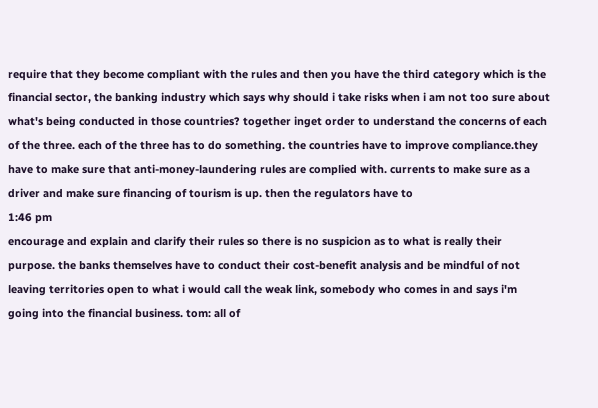require that they become compliant with the rules and then you have the third category which is the financial sector, the banking industry which says why should i take risks when i am not too sure about what's being conducted in those countries? together inget order to understand the concerns of each of the three. each of the three has to do something. the countries have to improve compliance.they have to make sure that anti-money-laundering rules are complied with. currents to make sure as a driver and make sure financing of tourism is up. then the regulators have to
1:46 pm
encourage and explain and clarify their rules so there is no suspicion as to what is really their purpose. the banks themselves have to conduct their cost-benefit analysis and be mindful of not leaving territories open to what i would call the weak link, somebody who comes in and says i'm going into the financial business. tom: all of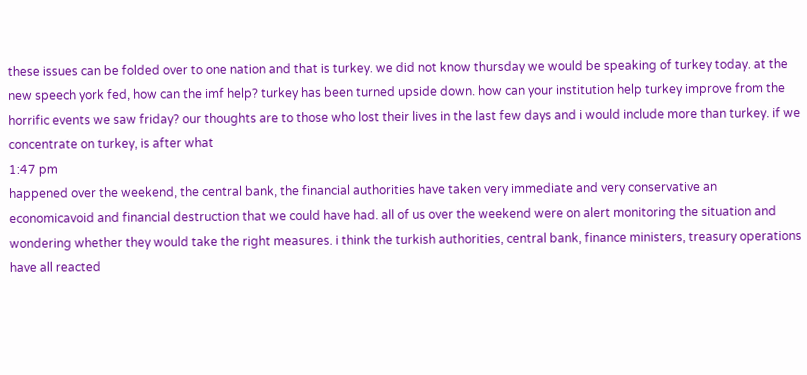these issues can be folded over to one nation and that is turkey. we did not know thursday we would be speaking of turkey today. at the new speech york fed, how can the imf help? turkey has been turned upside down. how can your institution help turkey improve from the horrific events we saw friday? our thoughts are to those who lost their lives in the last few days and i would include more than turkey. if we concentrate on turkey, is after what
1:47 pm
happened over the weekend, the central bank, the financial authorities have taken very immediate and very conservative an economicavoid and financial destruction that we could have had. all of us over the weekend were on alert monitoring the situation and wondering whether they would take the right measures. i think the turkish authorities, central bank, finance ministers, treasury operations have all reacted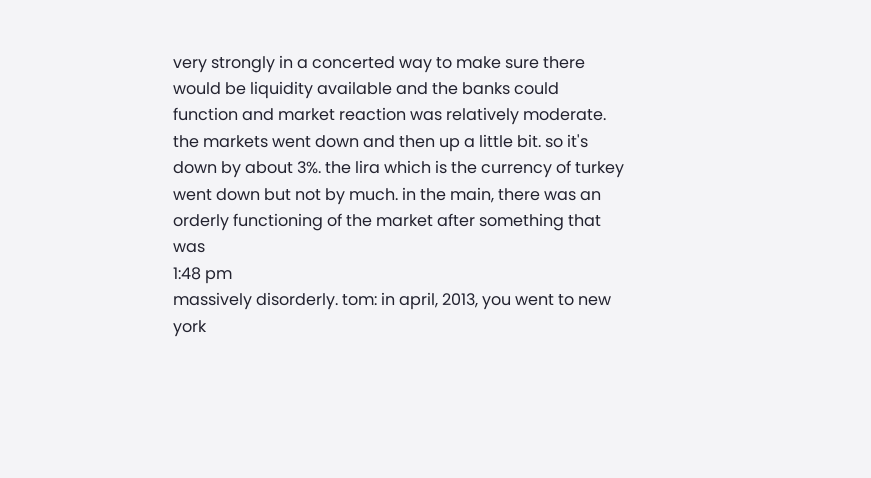very strongly in a concerted way to make sure there would be liquidity available and the banks could function and market reaction was relatively moderate. the markets went down and then up a little bit. so it's down by about 3%. the lira which is the currency of turkey went down but not by much. in the main, there was an orderly functioning of the market after something that was
1:48 pm
massively disorderly. tom: in april, 2013, you went to new york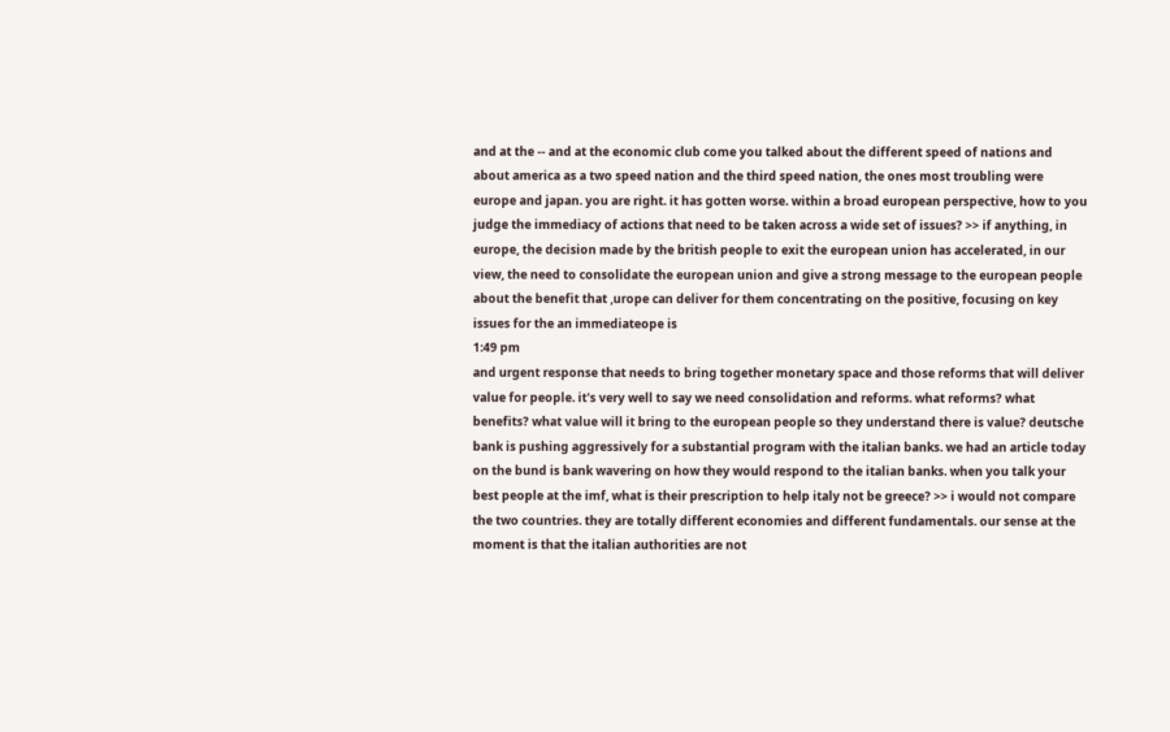and at the -- and at the economic club come you talked about the different speed of nations and about america as a two speed nation and the third speed nation, the ones most troubling were europe and japan. you are right. it has gotten worse. within a broad european perspective, how to you judge the immediacy of actions that need to be taken across a wide set of issues? >> if anything, in europe, the decision made by the british people to exit the european union has accelerated, in our view, the need to consolidate the european union and give a strong message to the european people about the benefit that ,urope can deliver for them concentrating on the positive, focusing on key issues for the an immediateope is
1:49 pm
and urgent response that needs to bring together monetary space and those reforms that will deliver value for people. it's very well to say we need consolidation and reforms. what reforms? what benefits? what value will it bring to the european people so they understand there is value? deutsche bank is pushing aggressively for a substantial program with the italian banks. we had an article today on the bund is bank wavering on how they would respond to the italian banks. when you talk your best people at the imf, what is their prescription to help italy not be greece? >> i would not compare the two countries. they are totally different economies and different fundamentals. our sense at the moment is that the italian authorities are not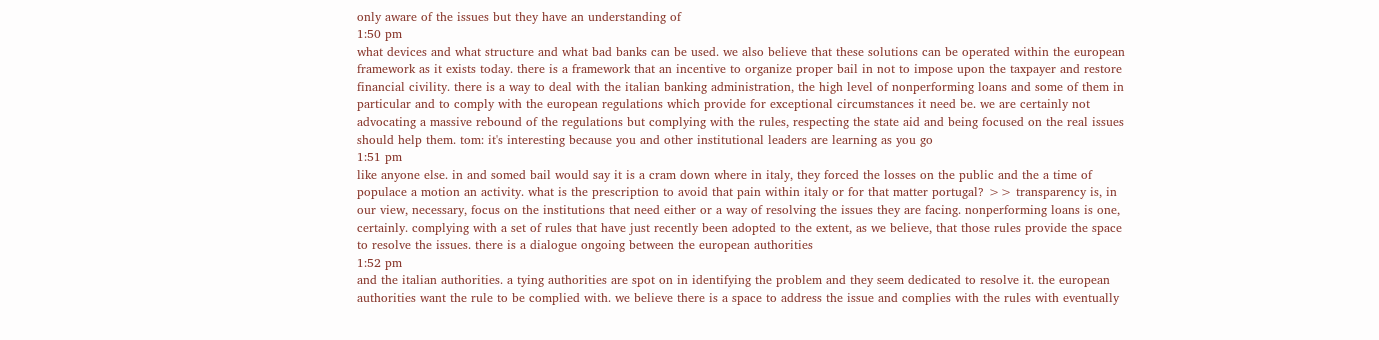only aware of the issues but they have an understanding of
1:50 pm
what devices and what structure and what bad banks can be used. we also believe that these solutions can be operated within the european framework as it exists today. there is a framework that an incentive to organize proper bail in not to impose upon the taxpayer and restore financial civility. there is a way to deal with the italian banking administration, the high level of nonperforming loans and some of them in particular and to comply with the european regulations which provide for exceptional circumstances it need be. we are certainly not advocating a massive rebound of the regulations but complying with the rules, respecting the state aid and being focused on the real issues should help them. tom: it's interesting because you and other institutional leaders are learning as you go
1:51 pm
like anyone else. in and somed bail would say it is a cram down where in italy, they forced the losses on the public and the a time of populace a motion an activity. what is the prescription to avoid that pain within italy or for that matter portugal? >> transparency is, in our view, necessary, focus on the institutions that need either or a way of resolving the issues they are facing. nonperforming loans is one, certainly. complying with a set of rules that have just recently been adopted to the extent, as we believe, that those rules provide the space to resolve the issues. there is a dialogue ongoing between the european authorities
1:52 pm
and the italian authorities. a tying authorities are spot on in identifying the problem and they seem dedicated to resolve it. the european authorities want the rule to be complied with. we believe there is a space to address the issue and complies with the rules with eventually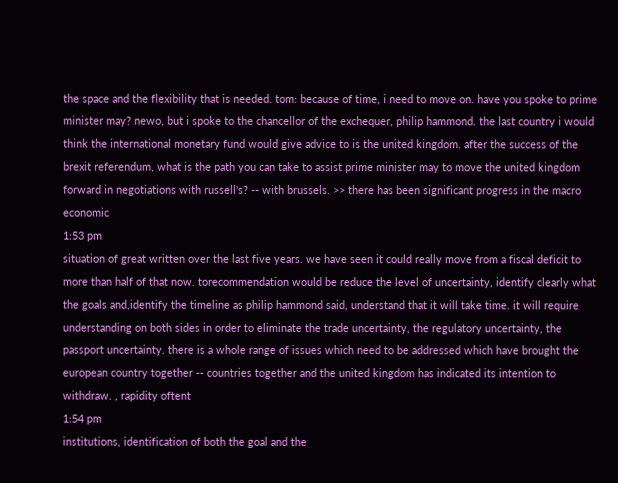the space and the flexibility that is needed. tom: because of time, i need to move on. have you spoke to prime minister may? newo, but i spoke to the chancellor of the exchequer, philip hammond. the last country i would think the international monetary fund would give advice to is the united kingdom. after the success of the brexit referendum, what is the path you can take to assist prime minister may to move the united kingdom forward in negotiations with russell's? -- with brussels. >> there has been significant progress in the macro economic
1:53 pm
situation of great written over the last five years. we have seen it could really move from a fiscal deficit to more than half of that now. torecommendation would be reduce the level of uncertainty, identify clearly what the goals and,identify the timeline as philip hammond said, understand that it will take time. it will require understanding on both sides in order to eliminate the trade uncertainty, the regulatory uncertainty, the passport uncertainty. there is a whole range of issues which need to be addressed which have brought the european country together -- countries together and the united kingdom has indicated its intention to withdraw. , rapidity oftent
1:54 pm
institutions, identification of both the goal and the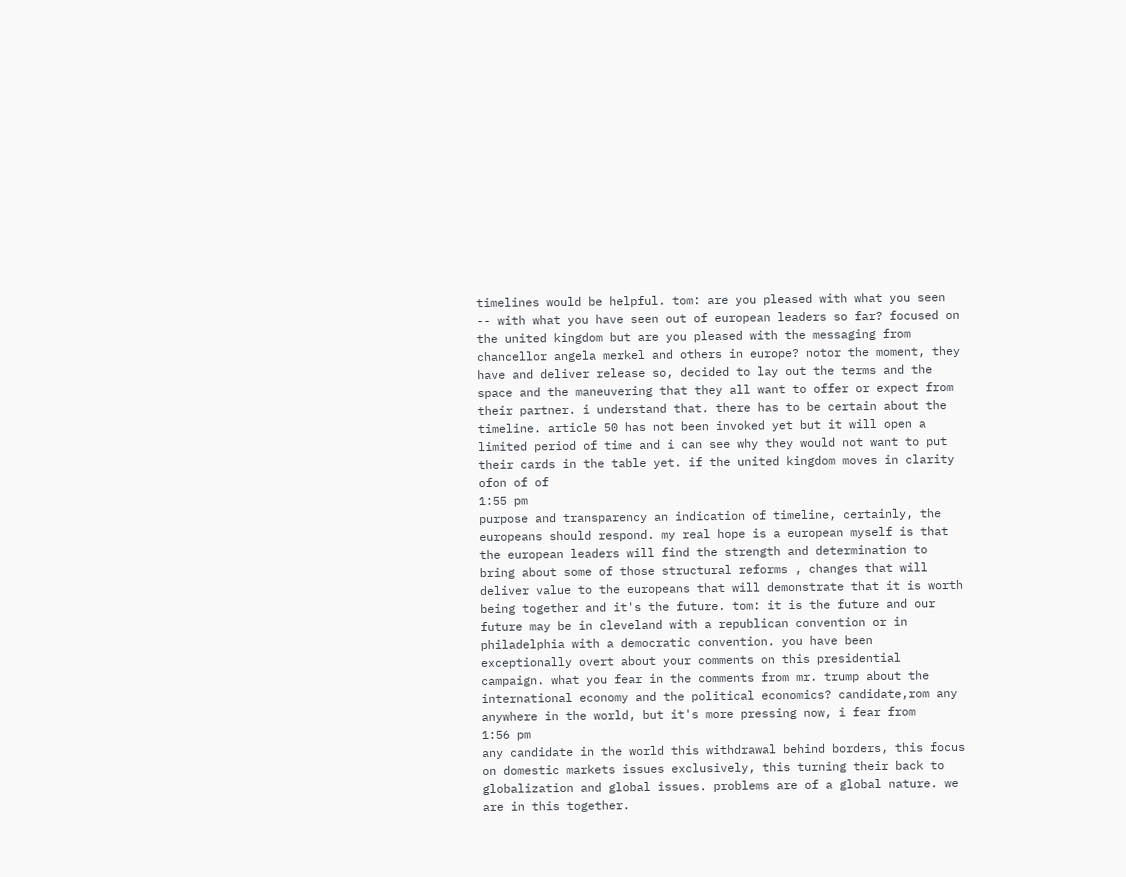timelines would be helpful. tom: are you pleased with what you seen -- with what you have seen out of european leaders so far? focused on the united kingdom but are you pleased with the messaging from chancellor angela merkel and others in europe? notor the moment, they have and deliver release so, decided to lay out the terms and the space and the maneuvering that they all want to offer or expect from their partner. i understand that. there has to be certain about the timeline. article 50 has not been invoked yet but it will open a limited period of time and i can see why they would not want to put their cards in the table yet. if the united kingdom moves in clarity ofon of of
1:55 pm
purpose and transparency an indication of timeline, certainly, the europeans should respond. my real hope is a european myself is that the european leaders will find the strength and determination to bring about some of those structural reforms , changes that will deliver value to the europeans that will demonstrate that it is worth being together and it's the future. tom: it is the future and our future may be in cleveland with a republican convention or in philadelphia with a democratic convention. you have been exceptionally overt about your comments on this presidential campaign. what you fear in the comments from mr. trump about the international economy and the political economics? candidate,rom any anywhere in the world, but it's more pressing now, i fear from
1:56 pm
any candidate in the world this withdrawal behind borders, this focus on domestic markets issues exclusively, this turning their back to globalization and global issues. problems are of a global nature. we are in this together.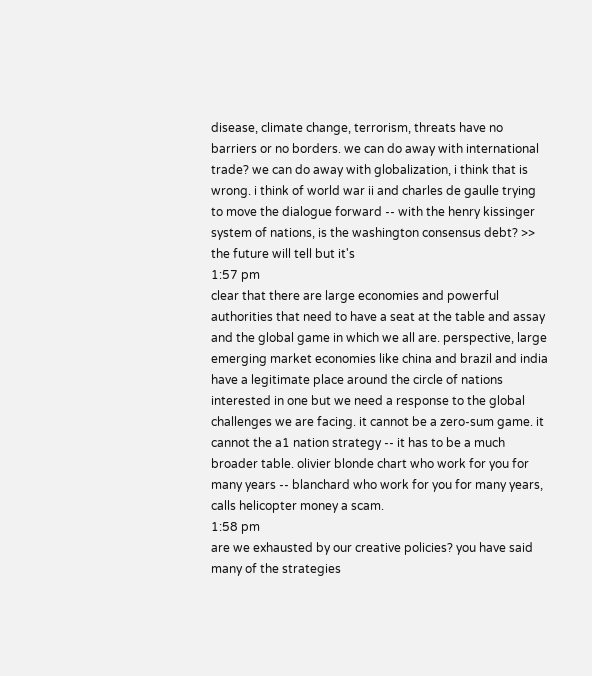disease, climate change, terrorism, threats have no barriers or no borders. we can do away with international trade? we can do away with globalization, i think that is wrong. i think of world war ii and charles de gaulle trying to move the dialogue forward -- with the henry kissinger system of nations, is the washington consensus debt? >> the future will tell but it's
1:57 pm
clear that there are large economies and powerful authorities that need to have a seat at the table and assay and the global game in which we all are. perspective, large emerging market economies like china and brazil and india have a legitimate place around the circle of nations interested in one but we need a response to the global challenges we are facing. it cannot be a zero-sum game. it cannot the a1 nation strategy -- it has to be a much broader table. olivier blonde chart who work for you for many years -- blanchard who work for you for many years, calls helicopter money a scam.
1:58 pm
are we exhausted by our creative policies? you have said many of the strategies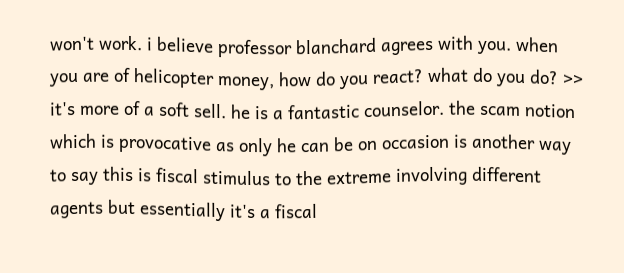won't work. i believe professor blanchard agrees with you. when you are of helicopter money, how do you react? what do you do? >> it's more of a soft sell. he is a fantastic counselor. the scam notion which is provocative as only he can be on occasion is another way to say this is fiscal stimulus to the extreme involving different agents but essentially it's a fiscal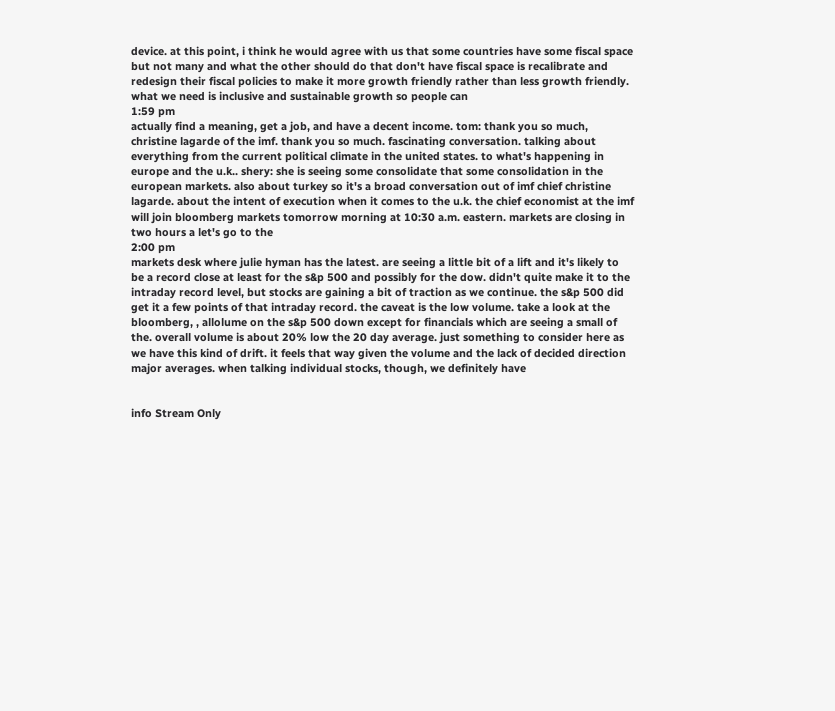device. at this point, i think he would agree with us that some countries have some fiscal space but not many and what the other should do that don't have fiscal space is recalibrate and redesign their fiscal policies to make it more growth friendly rather than less growth friendly. what we need is inclusive and sustainable growth so people can
1:59 pm
actually find a meaning, get a job, and have a decent income. tom: thank you so much, christine lagarde of the imf. thank you so much. fascinating conversation. talking about everything from the current political climate in the united states. to what's happening in europe and the u.k.. shery: she is seeing some consolidate that some consolidation in the european markets. also about turkey so it's a broad conversation out of imf chief christine lagarde. about the intent of execution when it comes to the u.k. the chief economist at the imf will join bloomberg markets tomorrow morning at 10:30 a.m. eastern. markets are closing in two hours a let's go to the
2:00 pm
markets desk where julie hyman has the latest. are seeing a little bit of a lift and it's likely to be a record close at least for the s&p 500 and possibly for the dow. didn't quite make it to the intraday record level, but stocks are gaining a bit of traction as we continue. the s&p 500 did get it a few points of that intraday record. the caveat is the low volume. take a look at the bloomberg, , allolume on the s&p 500 down except for financials which are seeing a small of the. overall volume is about 20% low the 20 day average. just something to consider here as we have this kind of drift. it feels that way given the volume and the lack of decided direction major averages. when talking individual stocks, though, we definitely have


info Stream Only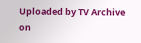Uploaded by TV Archive on